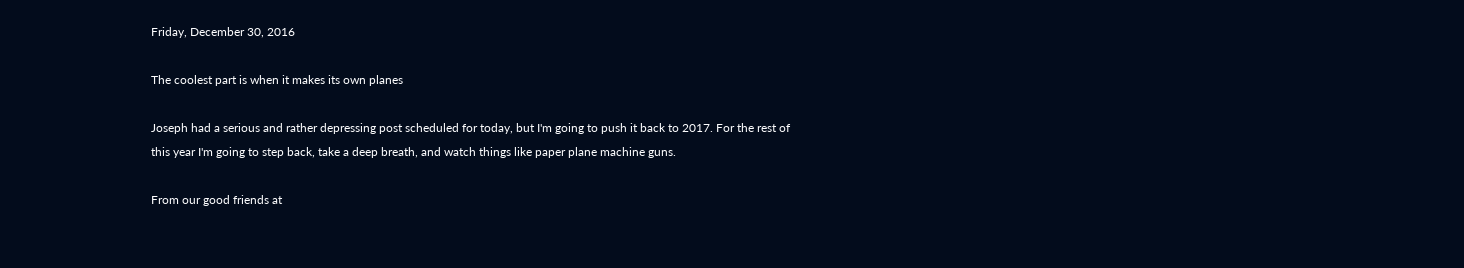Friday, December 30, 2016

The coolest part is when it makes its own planes

Joseph had a serious and rather depressing post scheduled for today, but I'm going to push it back to 2017. For the rest of this year I'm going to step back, take a deep breath, and watch things like paper plane machine guns.

From our good friends at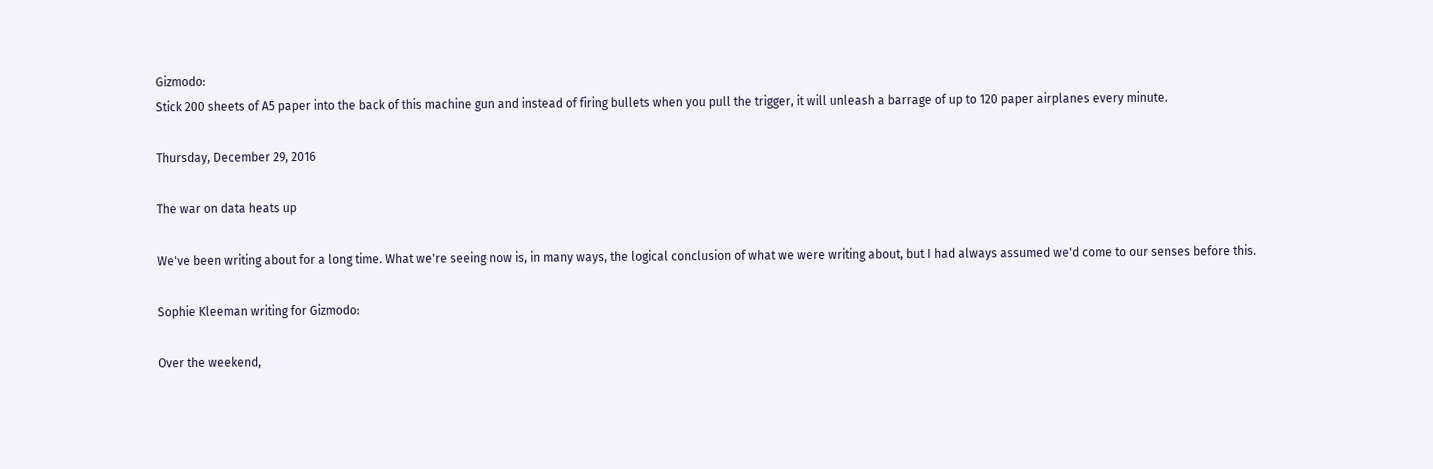Gizmodo:
Stick 200 sheets of A5 paper into the back of this machine gun and instead of firing bullets when you pull the trigger, it will unleash a barrage of up to 120 paper airplanes every minute.

Thursday, December 29, 2016

The war on data heats up

We've been writing about for a long time. What we're seeing now is, in many ways, the logical conclusion of what we were writing about, but I had always assumed we'd come to our senses before this.

Sophie Kleeman writing for Gizmodo:

Over the weekend,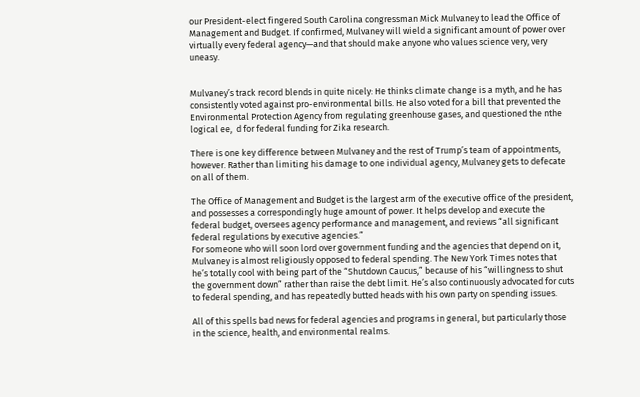our President-elect fingered South Carolina congressman Mick Mulvaney to lead the Office of Management and Budget. If confirmed, Mulvaney will wield a significant amount of power over virtually every federal agency—and that should make anyone who values science very, very uneasy.


Mulvaney’s track record blends in quite nicely: He thinks climate change is a myth, and he has consistently voted against pro-environmental bills. He also voted for a bill that prevented the Environmental Protection Agency from regulating greenhouse gases, and questioned the nthe logical ee,  d for federal funding for Zika research.

There is one key difference between Mulvaney and the rest of Trump’s team of appointments, however. Rather than limiting his damage to one individual agency, Mulvaney gets to defecate on all of them.

The Office of Management and Budget is the largest arm of the executive office of the president, and possesses a correspondingly huge amount of power. It helps develop and execute the federal budget, oversees agency performance and management, and reviews “all significant federal regulations by executive agencies.”
For someone who will soon lord over government funding and the agencies that depend on it, Mulvaney is almost religiously opposed to federal spending. The New York Times notes that he’s totally cool with being part of the “Shutdown Caucus,” because of his “willingness to shut the government down” rather than raise the debt limit. He’s also continuously advocated for cuts to federal spending, and has repeatedly butted heads with his own party on spending issues.

All of this spells bad news for federal agencies and programs in general, but particularly those in the science, health, and environmental realms.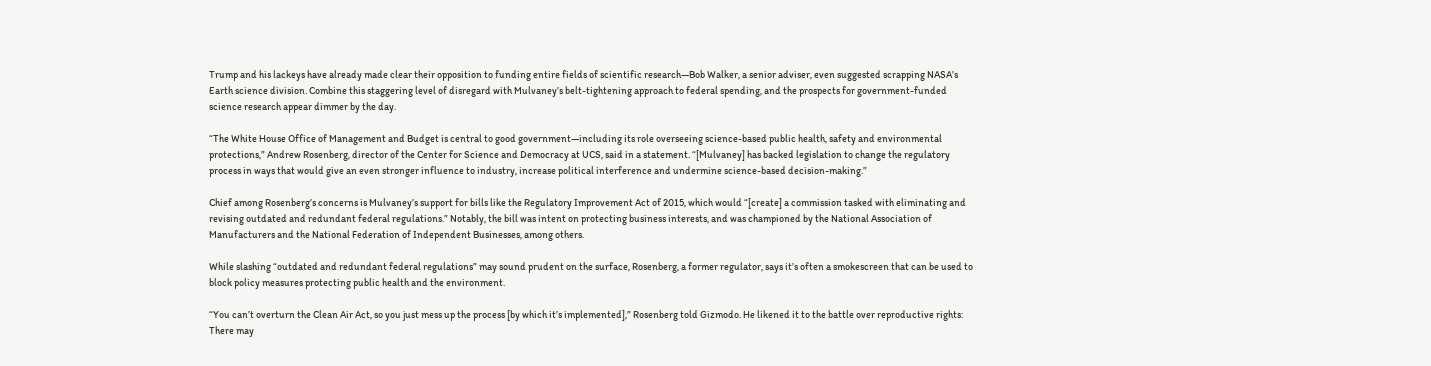Trump and his lackeys have already made clear their opposition to funding entire fields of scientific research—Bob Walker, a senior adviser, even suggested scrapping NASA’s Earth science division. Combine this staggering level of disregard with Mulvaney’s belt-tightening approach to federal spending, and the prospects for government-funded science research appear dimmer by the day.

“The White House Office of Management and Budget is central to good government—including its role overseeing science-based public health, safety and environmental protections,” Andrew Rosenberg, director of the Center for Science and Democracy at UCS, said in a statement. “[Mulvaney] has backed legislation to change the regulatory process in ways that would give an even stronger influence to industry, increase political interference and undermine science-based decision-making.”

Chief among Rosenberg’s concerns is Mulvaney’s support for bills like the Regulatory Improvement Act of 2015, which would “[create] a commission tasked with eliminating and revising outdated and redundant federal regulations.” Notably, the bill was intent on protecting business interests, and was championed by the National Association of Manufacturers and the National Federation of Independent Businesses, among others.

While slashing “outdated and redundant federal regulations” may sound prudent on the surface, Rosenberg, a former regulator, says it’s often a smokescreen that can be used to block policy measures protecting public health and the environment.

“You can’t overturn the Clean Air Act, so you just mess up the process [by which it’s implemented],” Rosenberg told Gizmodo. He likened it to the battle over reproductive rights: There may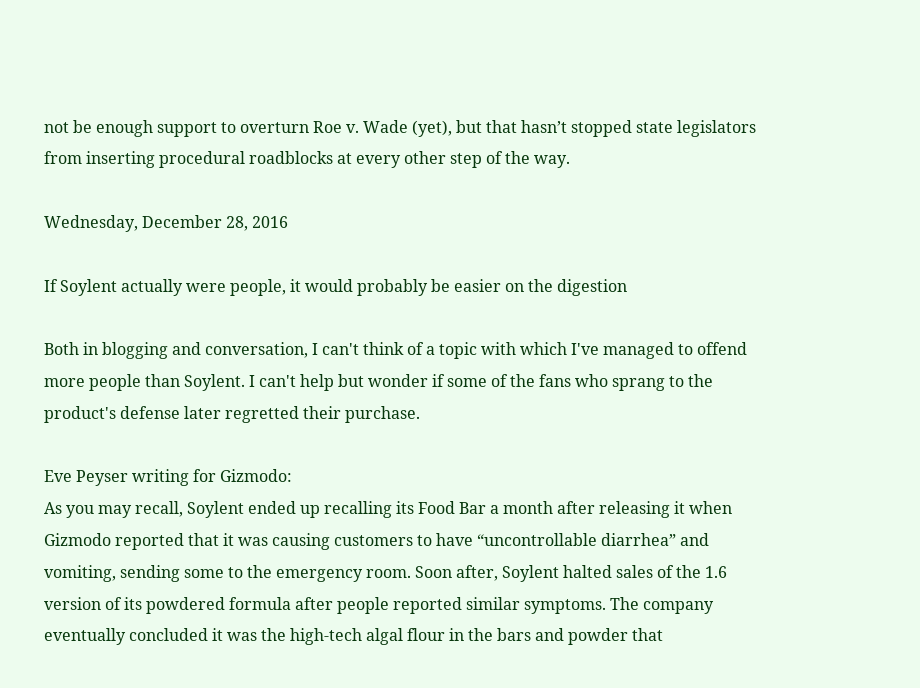not be enough support to overturn Roe v. Wade (yet), but that hasn’t stopped state legislators from inserting procedural roadblocks at every other step of the way.

Wednesday, December 28, 2016

If Soylent actually were people, it would probably be easier on the digestion

Both in blogging and conversation, I can't think of a topic with which I've managed to offend more people than Soylent. I can't help but wonder if some of the fans who sprang to the product's defense later regretted their purchase.

Eve Peyser writing for Gizmodo:
As you may recall, Soylent ended up recalling its Food Bar a month after releasing it when Gizmodo reported that it was causing customers to have “uncontrollable diarrhea” and vomiting, sending some to the emergency room. Soon after, Soylent halted sales of the 1.6 version of its powdered formula after people reported similar symptoms. The company eventually concluded it was the high-tech algal flour in the bars and powder that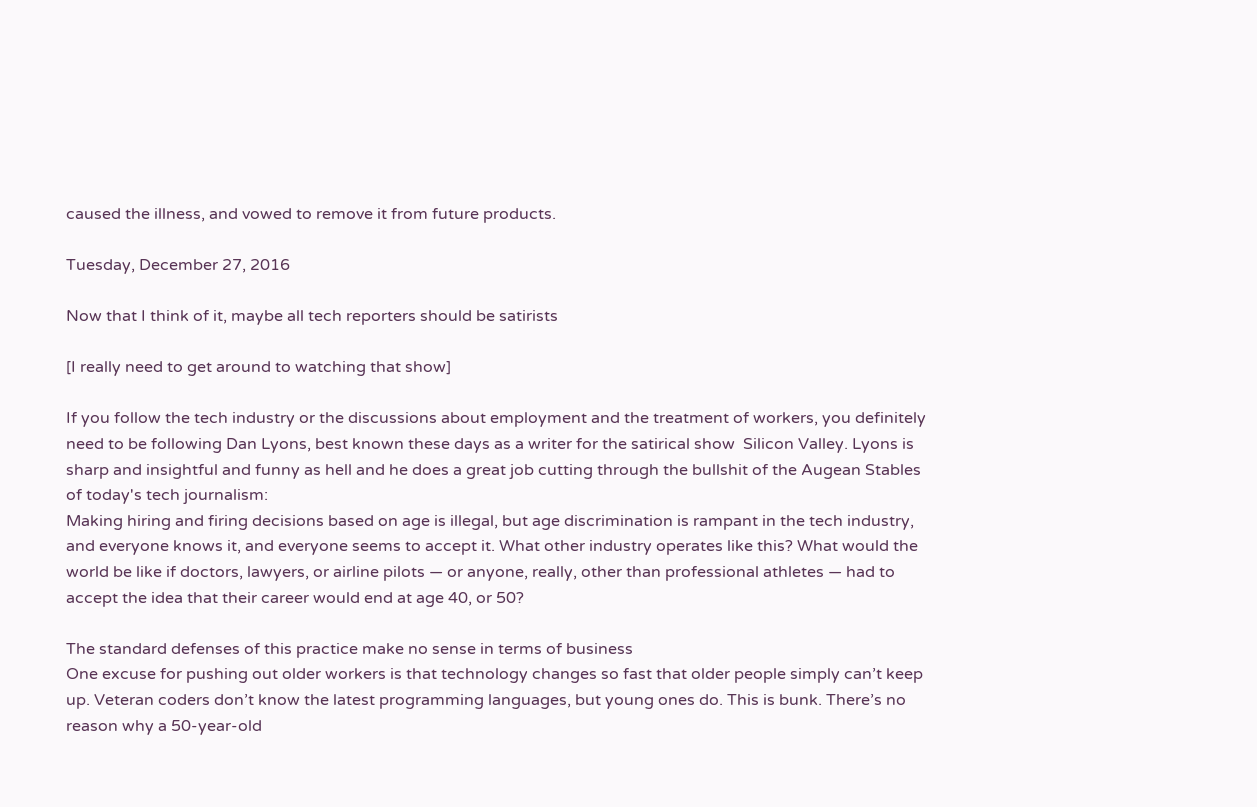caused the illness, and vowed to remove it from future products.

Tuesday, December 27, 2016

Now that I think of it, maybe all tech reporters should be satirists

[I really need to get around to watching that show]

If you follow the tech industry or the discussions about employment and the treatment of workers, you definitely need to be following Dan Lyons, best known these days as a writer for the satirical show  Silicon Valley. Lyons is sharp and insightful and funny as hell and he does a great job cutting through the bullshit of the Augean Stables of today's tech journalism:
Making hiring and firing decisions based on age is illegal, but age discrimination is rampant in the tech industry, and everyone knows it, and everyone seems to accept it. What other industry operates like this? What would the world be like if doctors, lawyers, or airline pilots — or anyone, really, other than professional athletes — had to accept the idea that their career would end at age 40, or 50?

The standard defenses of this practice make no sense in terms of business
One excuse for pushing out older workers is that technology changes so fast that older people simply can’t keep up. Veteran coders don’t know the latest programming languages, but young ones do. This is bunk. There’s no reason why a 50-year-old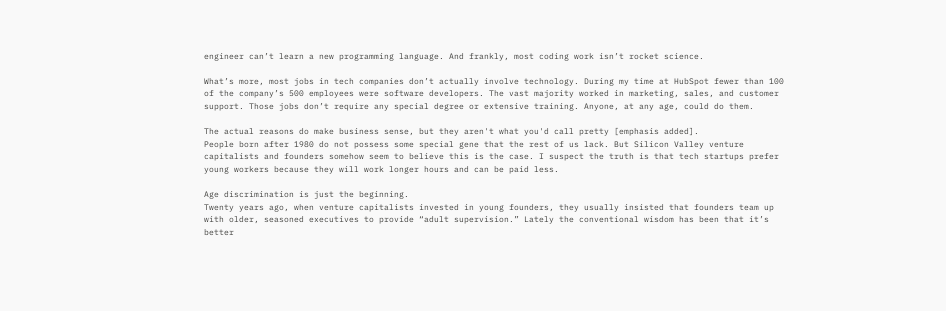engineer can’t learn a new programming language. And frankly, most coding work isn’t rocket science.

What’s more, most jobs in tech companies don’t actually involve technology. During my time at HubSpot fewer than 100 of the company’s 500 employees were software developers. The vast majority worked in marketing, sales, and customer support. Those jobs don’t require any special degree or extensive training. Anyone, at any age, could do them.

The actual reasons do make business sense, but they aren't what you'd call pretty [emphasis added].
People born after 1980 do not possess some special gene that the rest of us lack. But Silicon Valley venture capitalists and founders somehow seem to believe this is the case. I suspect the truth is that tech startups prefer young workers because they will work longer hours and can be paid less.

Age discrimination is just the beginning.
Twenty years ago, when venture capitalists invested in young founders, they usually insisted that founders team up with older, seasoned executives to provide “adult supervision.” Lately the conventional wisdom has been that it’s better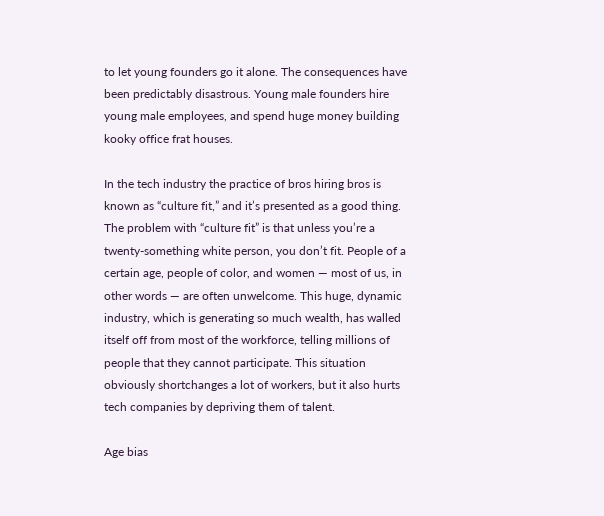to let young founders go it alone. The consequences have been predictably disastrous. Young male founders hire young male employees, and spend huge money building kooky office frat houses.

In the tech industry the practice of bros hiring bros is known as “culture fit,” and it’s presented as a good thing. The problem with “culture fit” is that unless you’re a twenty-something white person, you don’t fit. People of a certain age, people of color, and women — most of us, in other words — are often unwelcome. This huge, dynamic industry, which is generating so much wealth, has walled itself off from most of the workforce, telling millions of people that they cannot participate. This situation obviously shortchanges a lot of workers, but it also hurts tech companies by depriving them of talent.

Age bias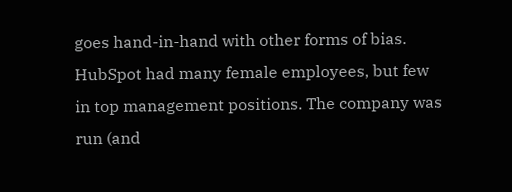goes hand-in-hand with other forms of bias. HubSpot had many female employees, but few in top management positions. The company was run (and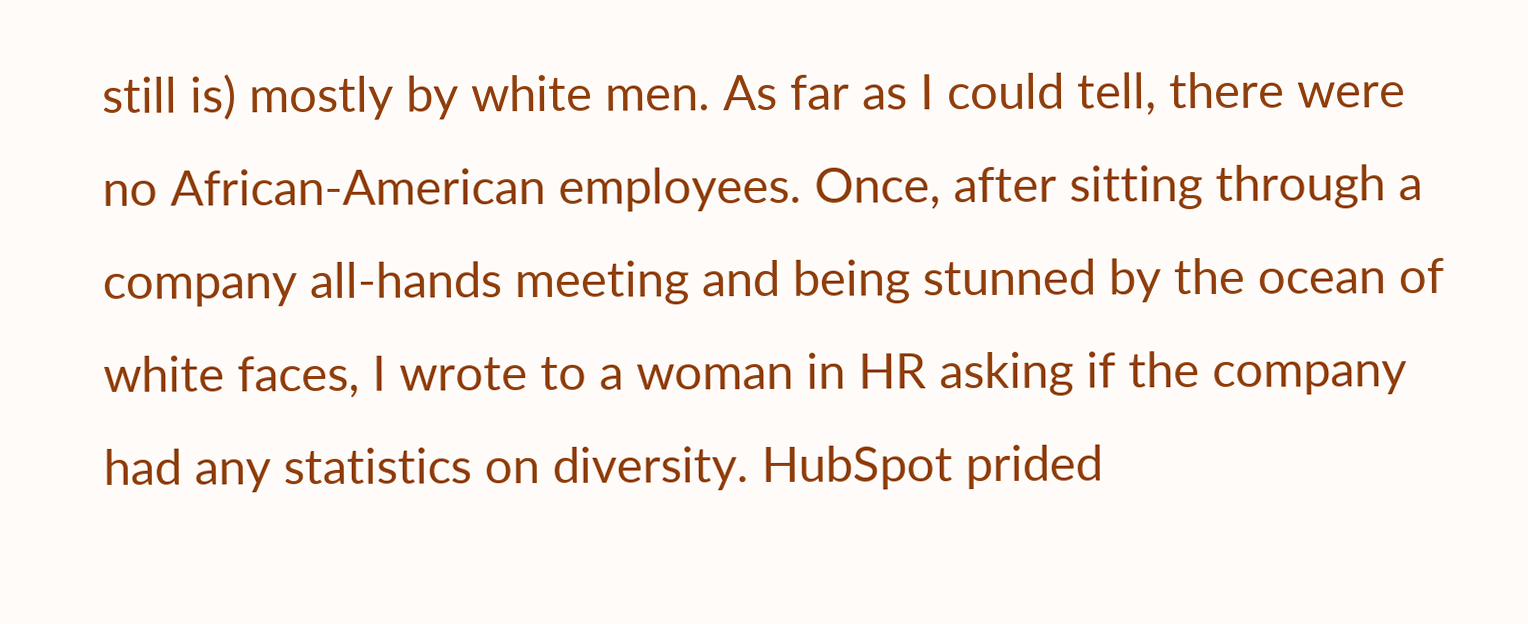still is) mostly by white men. As far as I could tell, there were no African-American employees. Once, after sitting through a company all-hands meeting and being stunned by the ocean of white faces, I wrote to a woman in HR asking if the company had any statistics on diversity. HubSpot prided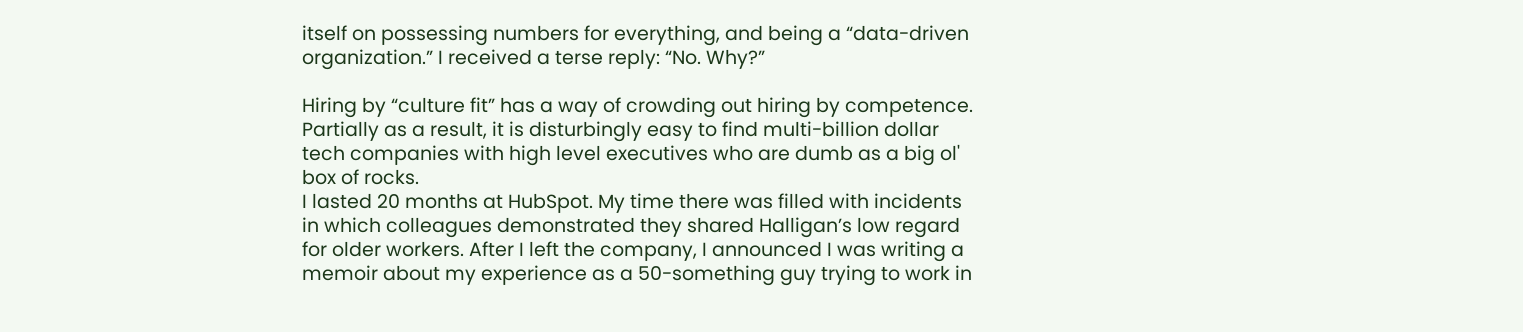itself on possessing numbers for everything, and being a “data-driven organization.” I received a terse reply: “No. Why?”

Hiring by “culture fit” has a way of crowding out hiring by competence. Partially as a result, it is disturbingly easy to find multi-billion dollar tech companies with high level executives who are dumb as a big ol' box of rocks.
I lasted 20 months at HubSpot. My time there was filled with incidents in which colleagues demonstrated they shared Halligan’s low regard for older workers. After I left the company, I announced I was writing a memoir about my experience as a 50-something guy trying to work in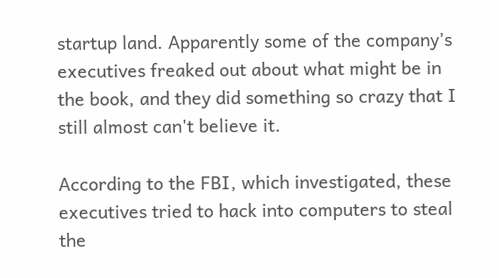startup land. Apparently some of the company’s executives freaked out about what might be in the book, and they did something so crazy that I still almost can't believe it.

According to the FBI, which investigated, these executives tried to hack into computers to steal the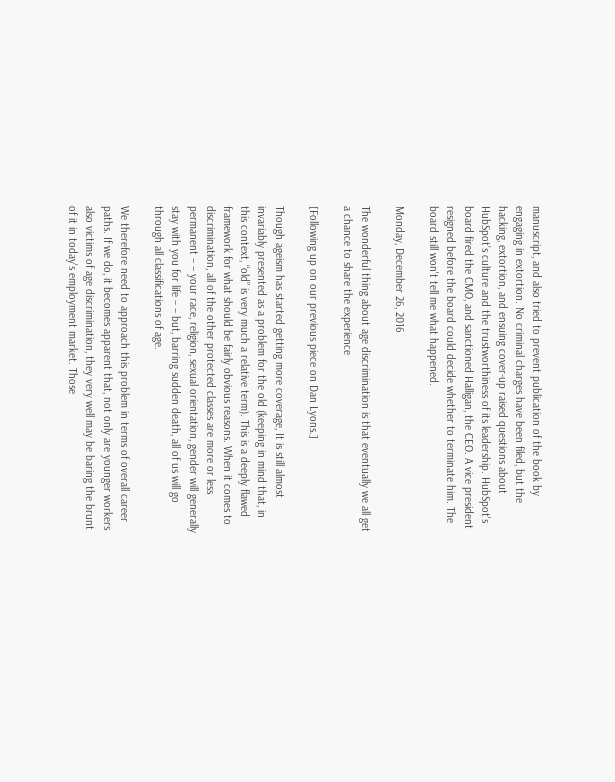manuscript, and also tried to prevent publication of the book by engaging in extortion. No criminal charges have been filed, but the hacking, extortion, and ensuing cover-up raised questions about HubSpot’s culture and the trustworthiness of its leadership. HubSpot's board fired the CMO, and sanctioned Halligan, the CEO. A vice president resigned before the board could decide whether to terminate him. The board still won't tell me what happened.

Monday, December 26, 2016

The wonderful thing about age discrimination is that eventually we all get a chance to share the experience

[Following up on our previous piece on Dan Lyons.]

Though ageism has started getting more coverage, It is still almost invariably presented as a problem for the old (keeping in mind that, in this context, “old” is very much a relative term). This is a deeply flawed framework for what should be fairly obvious reasons. When it comes to discrimination, all of the other protected classes are more or less permanent – – your race, religion, sexual orientation, gender will generally stay with you for life – – but, barring sudden death, all of us will go through all classifications of age.

We therefore need to approach this problem in terms of overall career paths. If we do, it becomes apparent that, not only are younger workers also victims of age discrimination, they very well may be baring the brunt of it in today's employment market. Those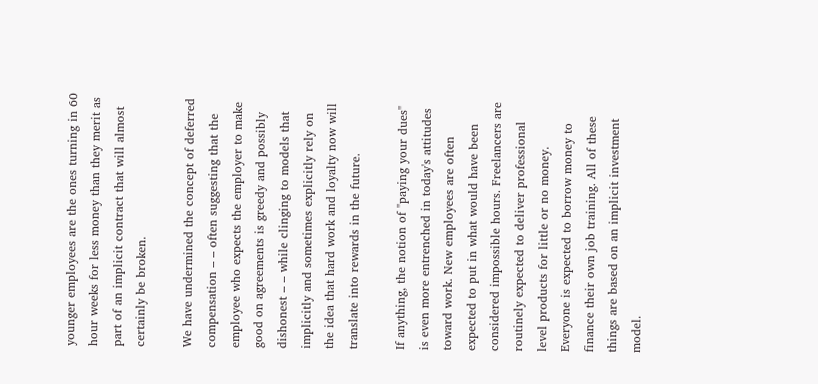younger employees are the ones turning in 60 hour weeks for less money than they merit as part of an implicit contract that will almost certainly be broken.

We have undermined the concept of deferred compensation – – often suggesting that the employee who expects the employer to make good on agreements is greedy and possibly dishonest – – while clinging to models that implicitly and sometimes explicitly rely on the idea that hard work and loyalty now will translate into rewards in the future.

If anything, the notion of "paying your dues" is even more entrenched in today's attitudes toward work. New employees are often expected to put in what would have been considered impossible hours. Freelancers are routinely expected to deliver professional level products for little or no money. Everyone is expected to borrow money to finance their own job training. All of these things are based on an implicit investment model.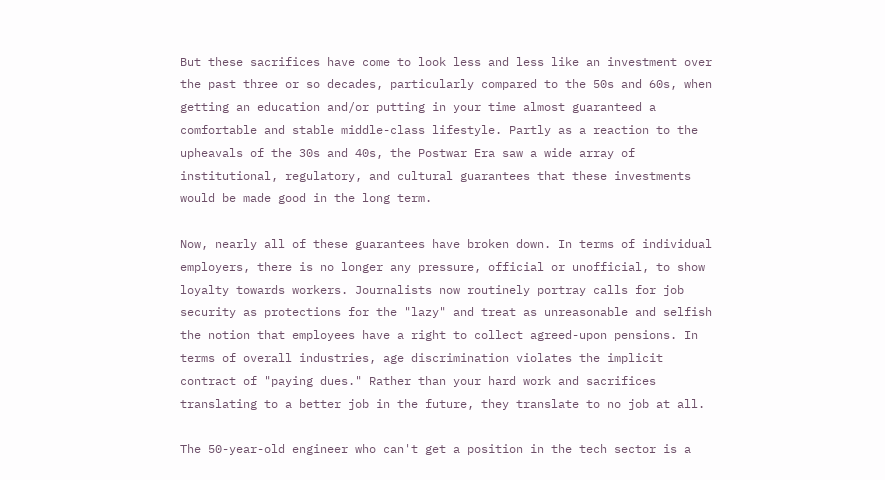But these sacrifices have come to look less and less like an investment over the past three or so decades, particularly compared to the 50s and 60s, when getting an education and/or putting in your time almost guaranteed a comfortable and stable middle-class lifestyle. Partly as a reaction to the upheavals of the 30s and 40s, the Postwar Era saw a wide array of institutional, regulatory, and cultural guarantees that these investments would be made good in the long term.

Now, nearly all of these guarantees have broken down. In terms of individual employers, there is no longer any pressure, official or unofficial, to show loyalty towards workers. Journalists now routinely portray calls for job security as protections for the "lazy" and treat as unreasonable and selfish the notion that employees have a right to collect agreed-upon pensions. In terms of overall industries, age discrimination violates the implicit contract of "paying dues." Rather than your hard work and sacrifices translating to a better job in the future, they translate to no job at all.

The 50-year-old engineer who can't get a position in the tech sector is a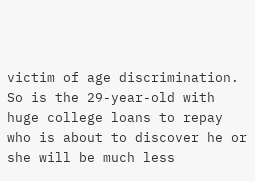victim of age discrimination. So is the 29-year-old with huge college loans to repay who is about to discover he or she will be much less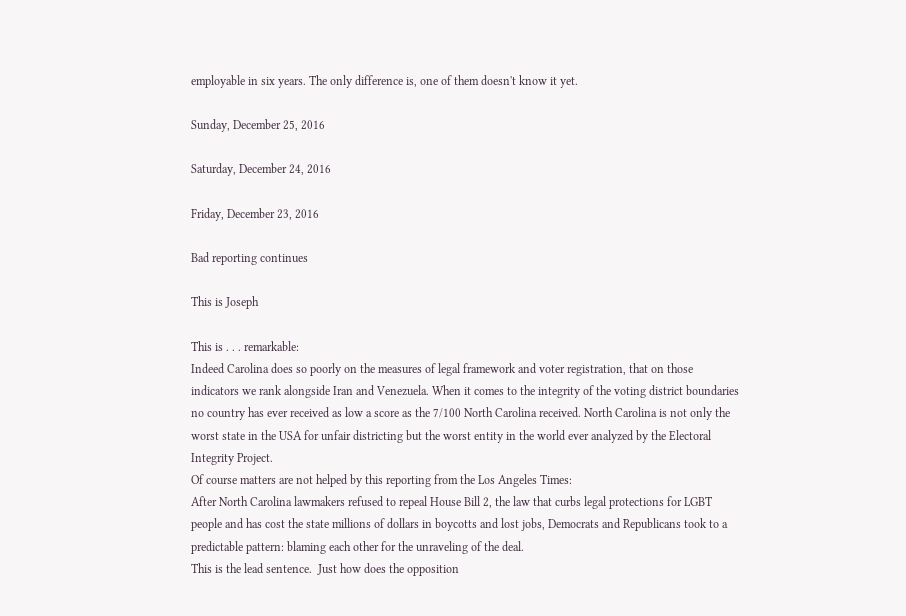employable in six years. The only difference is, one of them doesn't know it yet.

Sunday, December 25, 2016

Saturday, December 24, 2016

Friday, December 23, 2016

Bad reporting continues

This is Joseph

This is . . . remarkable:
Indeed Carolina does so poorly on the measures of legal framework and voter registration, that on those indicators we rank alongside Iran and Venezuela. When it comes to the integrity of the voting district boundaries no country has ever received as low a score as the 7/100 North Carolina received. North Carolina is not only the worst state in the USA for unfair districting but the worst entity in the world ever analyzed by the Electoral Integrity Project.
Of course matters are not helped by this reporting from the Los Angeles Times:
After North Carolina lawmakers refused to repeal House Bill 2, the law that curbs legal protections for LGBT people and has cost the state millions of dollars in boycotts and lost jobs, Democrats and Republicans took to a predictable pattern: blaming each other for the unraveling of the deal.
This is the lead sentence.  Just how does the opposition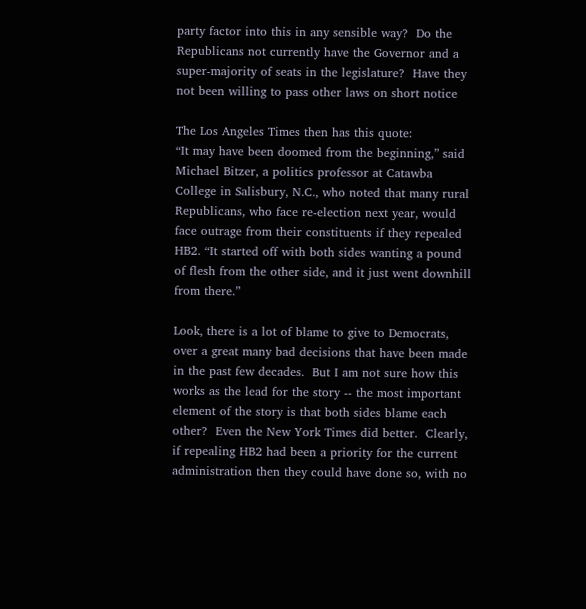party factor into this in any sensible way?  Do the Republicans not currently have the Governor and a super-majority of seats in the legislature?  Have they not been willing to pass other laws on short notice

The Los Angeles Times then has this quote:
“It may have been doomed from the beginning,” said Michael Bitzer, a politics professor at Catawba College in Salisbury, N.C., who noted that many rural Republicans, who face re-election next year, would face outrage from their constituents if they repealed HB2. “It started off with both sides wanting a pound of flesh from the other side, and it just went downhill from there.”

Look, there is a lot of blame to give to Democrats, over a great many bad decisions that have been made in the past few decades.  But I am not sure how this works as the lead for the story -- the most important element of the story is that both sides blame each other?  Even the New York Times did better.  Clearly, if repealing HB2 had been a priority for the current administration then they could have done so, with no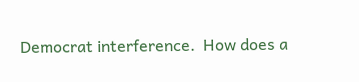Democrat interference.  How does a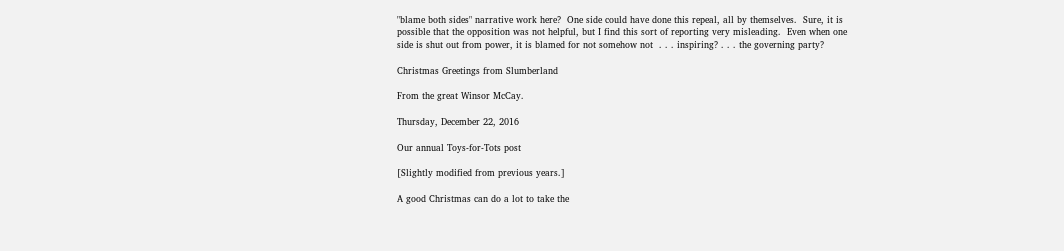"blame both sides" narrative work here?  One side could have done this repeal, all by themselves.  Sure, it is possible that the opposition was not helpful, but I find this sort of reporting very misleading.  Even when one side is shut out from power, it is blamed for not somehow not  . . . inspiring? . . . the governing party?

Christmas Greetings from Slumberland

From the great Winsor McCay.

Thursday, December 22, 2016

Our annual Toys-for-Tots post

[Slightly modified from previous years.]

A good Christmas can do a lot to take the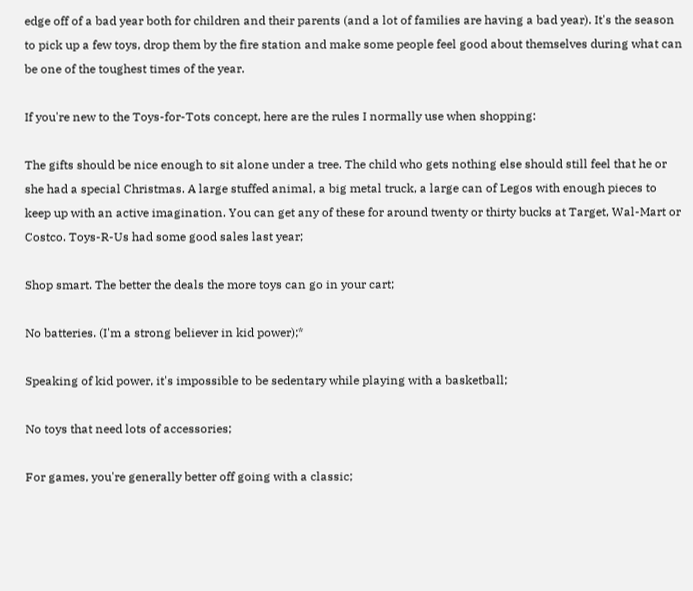edge off of a bad year both for children and their parents (and a lot of families are having a bad year). It's the season to pick up a few toys, drop them by the fire station and make some people feel good about themselves during what can be one of the toughest times of the year.

If you're new to the Toys-for-Tots concept, here are the rules I normally use when shopping:

The gifts should be nice enough to sit alone under a tree. The child who gets nothing else should still feel that he or she had a special Christmas. A large stuffed animal, a big metal truck, a large can of Legos with enough pieces to keep up with an active imagination. You can get any of these for around twenty or thirty bucks at Target, Wal-Mart or Costco. Toys-R-Us had some good sales last year;

Shop smart. The better the deals the more toys can go in your cart;

No batteries. (I'm a strong believer in kid power);*

Speaking of kid power, it's impossible to be sedentary while playing with a basketball;

No toys that need lots of accessories;

For games, you're generally better off going with a classic;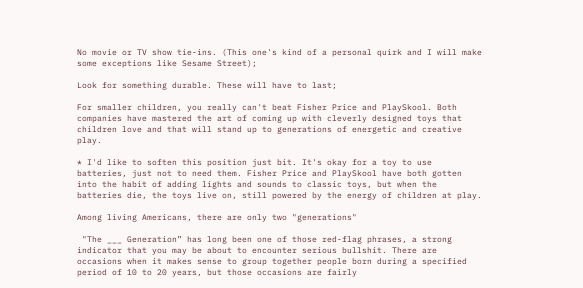No movie or TV show tie-ins. (This one's kind of a personal quirk and I will make some exceptions like Sesame Street);

Look for something durable. These will have to last;

For smaller children, you really can't beat Fisher Price and PlaySkool. Both companies have mastered the art of coming up with cleverly designed toys that children love and that will stand up to generations of energetic and creative play.

* I'd like to soften this position just bit. It's okay for a toy to use batteries, just not to need them. Fisher Price and PlaySkool have both gotten into the habit of adding lights and sounds to classic toys, but when the batteries die, the toys live on, still powered by the energy of children at play.

Among living Americans, there are only two "generations"

 "The ___ Generation” has long been one of those red-flag phrases, a strong indicator that you may be about to encounter serious bullshit. There are occasions when it makes sense to group together people born during a specified period of 10 to 20 years, but those occasions are fairly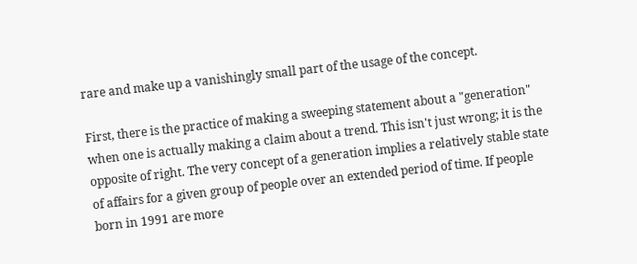rare and make up a vanishingly small part of the usage of the concept.

First, there is the practice of making a sweeping statement about a "generation" when one is actually making a claim about a trend. This isn't just wrong; it is the opposite of right. The very concept of a generation implies a relatively stable state of affairs for a given group of people over an extended period of time. If people born in 1991 are more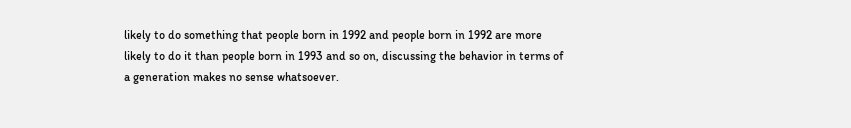likely to do something that people born in 1992 and people born in 1992 are more likely to do it than people born in 1993 and so on, discussing the behavior in terms of a generation makes no sense whatsoever.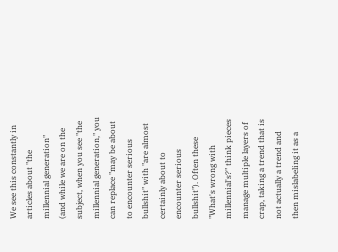We see this constantly in articles about "the millennial generation" (and while we are on the subject, when you see "the millennial generation," you can replace "may be about to encounter serious bullshit" with "are almost certainly about to encounter serious bullshit"). Often these "What's wrong with millennial's?" think pieces manage multiple layers of crap, taking a trend that is not actually a trend and then mislabeling it as a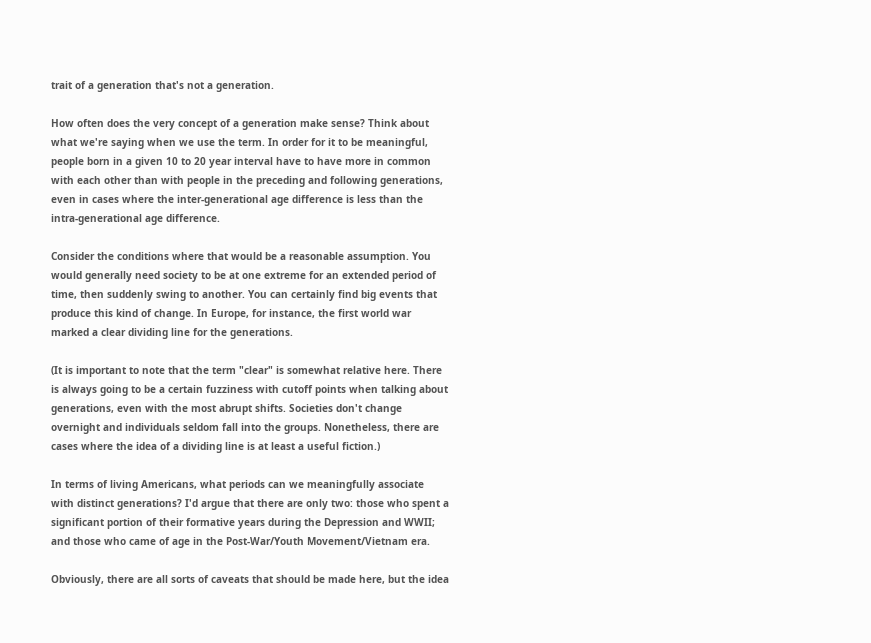trait of a generation that's not a generation.

How often does the very concept of a generation make sense? Think about what we're saying when we use the term. In order for it to be meaningful, people born in a given 10 to 20 year interval have to have more in common with each other than with people in the preceding and following generations, even in cases where the inter-generational age difference is less than the intra-generational age difference.

Consider the conditions where that would be a reasonable assumption. You would generally need society to be at one extreme for an extended period of time, then suddenly swing to another. You can certainly find big events that produce this kind of change. In Europe, for instance, the first world war marked a clear dividing line for the generations.

(It is important to note that the term "clear" is somewhat relative here. There is always going to be a certain fuzziness with cutoff points when talking about generations, even with the most abrupt shifts. Societies don't change overnight and individuals seldom fall into the groups. Nonetheless, there are cases where the idea of a dividing line is at least a useful fiction.)

In terms of living Americans, what periods can we meaningfully associate with distinct generations? I'd argue that there are only two: those who spent a significant portion of their formative years during the Depression and WWII; and those who came of age in the Post-War/Youth Movement/Vietnam era.

Obviously, there are all sorts of caveats that should be made here, but the idea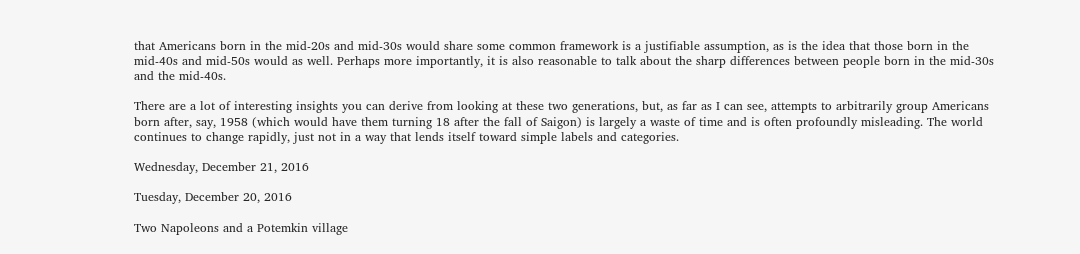that Americans born in the mid-20s and mid-30s would share some common framework is a justifiable assumption, as is the idea that those born in the mid-40s and mid-50s would as well. Perhaps more importantly, it is also reasonable to talk about the sharp differences between people born in the mid-30s and the mid-40s.

There are a lot of interesting insights you can derive from looking at these two generations, but, as far as I can see, attempts to arbitrarily group Americans born after, say, 1958 (which would have them turning 18 after the fall of Saigon) is largely a waste of time and is often profoundly misleading. The world continues to change rapidly, just not in a way that lends itself toward simple labels and categories.

Wednesday, December 21, 2016

Tuesday, December 20, 2016

Two Napoleons and a Potemkin village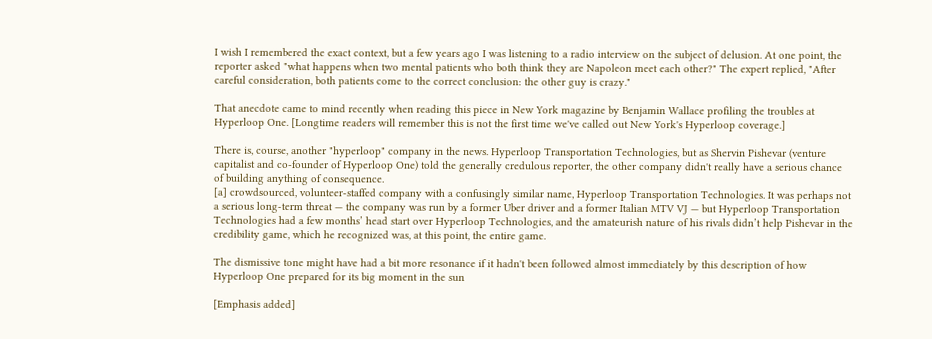I wish I remembered the exact context, but a few years ago I was listening to a radio interview on the subject of delusion. At one point, the reporter asked "what happens when two mental patients who both think they are Napoleon meet each other?" The expert replied, "After careful consideration, both patients come to the correct conclusion: the other guy is crazy."

That anecdote came to mind recently when reading this piece in New York magazine by Benjamin Wallace profiling the troubles at Hyperloop One. [Longtime readers will remember this is not the first time we've called out New York's Hyperloop coverage.]

There is, course, another "hyperloop" company in the news. Hyperloop Transportation Technologies, but as Shervin Pishevar (venture capitalist and co-founder of Hyperloop One) told the generally credulous reporter, the other company didn't really have a serious chance of building anything of consequence.
[a] crowdsourced, volunteer-staffed company with a confusingly similar name, Hyperloop Transportation Technologies. It was perhaps not a serious long-term threat — the company was run by a former Uber driver and a former Italian MTV VJ — but Hyperloop Transportation Technologies had a few months’ head start over Hyperloop Technologies, and the amateurish nature of his rivals didn’t help Pishevar in the credibility game, which he recognized was, at this point, the entire game.

The dismissive tone might have had a bit more resonance if it hadn't been followed almost immediately by this description of how Hyperloop One prepared for its big moment in the sun

[Emphasis added]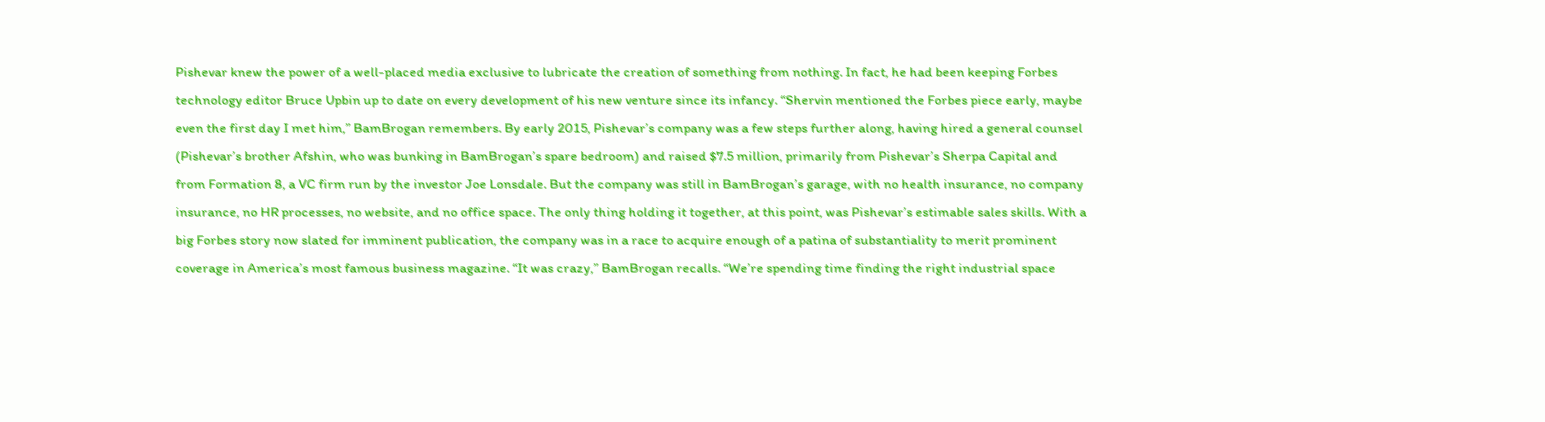Pishevar knew the power of a well-placed media exclusive to lubricate the creation of something from nothing. In fact, he had been keeping Forbes technology editor Bruce Upbin up to date on every development of his new venture since its infancy. “Shervin mentioned the Forbes piece early, maybe even the first day I met him,” BamBrogan remembers. By early 2015, Pishevar’s company was a few steps further along, having hired a general counsel (Pishevar’s brother Afshin, who was bunking in BamBrogan’s spare bedroom) and raised $7.5 million, primarily from Pishevar’s Sherpa Capital and from Formation 8, a VC firm run by the investor Joe Lonsdale. But the company was still in BamBrogan’s garage, with no health insurance, no company insurance, no HR processes, no website, and no office space. The only thing holding it together, at this point, was Pishevar’s estimable sales skills. With a big Forbes story now slated for imminent publication, the company was in a race to acquire enough of a patina of substantiality to merit prominent coverage in America’s most famous business magazine. “It was crazy,” BamBrogan recalls. “We’re spending time finding the right industrial space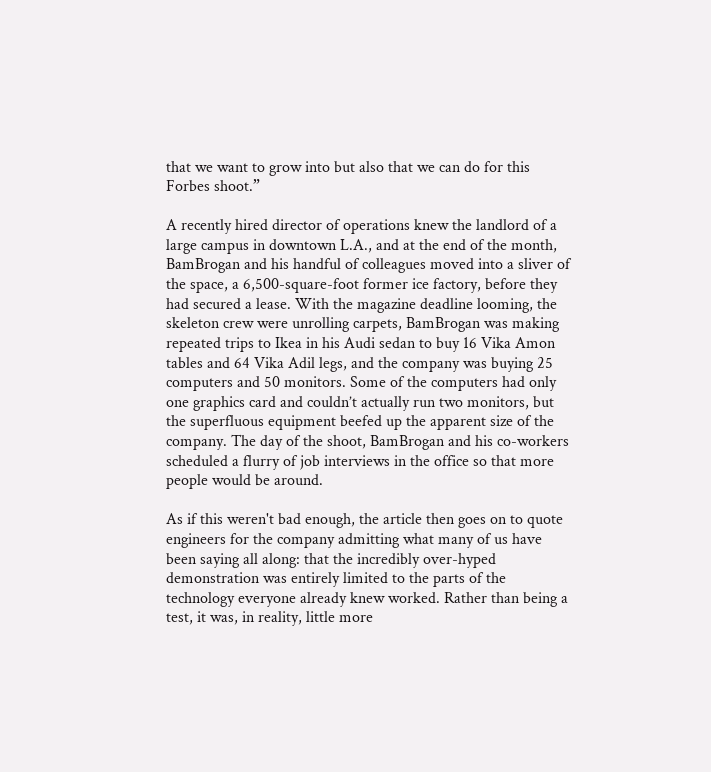that we want to grow into but also that we can do for this Forbes shoot.”

A recently hired director of operations knew the landlord of a large campus in downtown L.A., and at the end of the month, BamBrogan and his handful of colleagues moved into a sliver of the space, a 6,500-square-foot former ice factory, before they had secured a lease. With the magazine deadline looming, the skeleton crew were unrolling carpets, BamBrogan was making repeated trips to Ikea in his Audi sedan to buy 16 Vika Amon tables and 64 Vika Adil legs, and the company was buying 25 computers and 50 monitors. Some of the computers had only one graphics card and couldn’t actually run two monitors, but the superfluous equipment beefed up the apparent size of the company. The day of the shoot, BamBrogan and his co-workers scheduled a flurry of job interviews in the office so that more people would be around.

As if this weren't bad enough, the article then goes on to quote engineers for the company admitting what many of us have been saying all along: that the incredibly over-hyped demonstration was entirely limited to the parts of the technology everyone already knew worked. Rather than being a test, it was, in reality, little more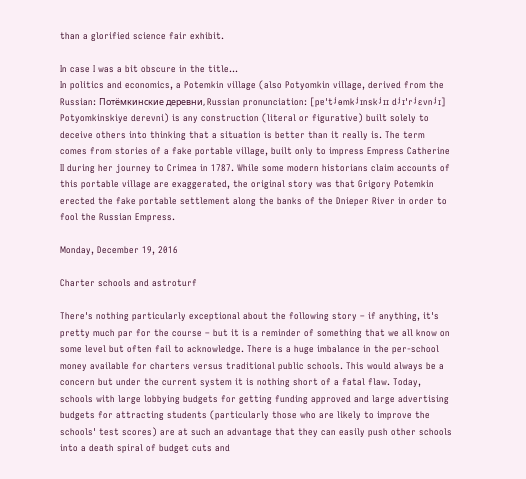than a glorified science fair exhibit.

In case I was a bit obscure in the title...
In politics and economics, a Potemkin village (also Potyomkin village, derived from the Russian: Потёмкинские деревни, Russian pronunciation: [pɐˈtʲɵmkʲɪnskʲɪɪ dʲɪˈrʲɛvnʲɪ] Potyomkinskiye derevni) is any construction (literal or figurative) built solely to deceive others into thinking that a situation is better than it really is. The term comes from stories of a fake portable village, built only to impress Empress Catherine II during her journey to Crimea in 1787. While some modern historians claim accounts of this portable village are exaggerated, the original story was that Grigory Potemkin erected the fake portable settlement along the banks of the Dnieper River in order to fool the Russian Empress.

Monday, December 19, 2016

Charter schools and astroturf

There's nothing particularly exceptional about the following story – if anything, it's pretty much par for the course – but it is a reminder of something that we all know on some level but often fail to acknowledge. There is a huge imbalance in the per-school money available for charters versus traditional public schools. This would always be a concern but under the current system it is nothing short of a fatal flaw. Today, schools with large lobbying budgets for getting funding approved and large advertising budgets for attracting students (particularly those who are likely to improve the schools' test scores) are at such an advantage that they can easily push other schools into a death spiral of budget cuts and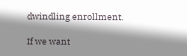dwindling enrollment.

If we want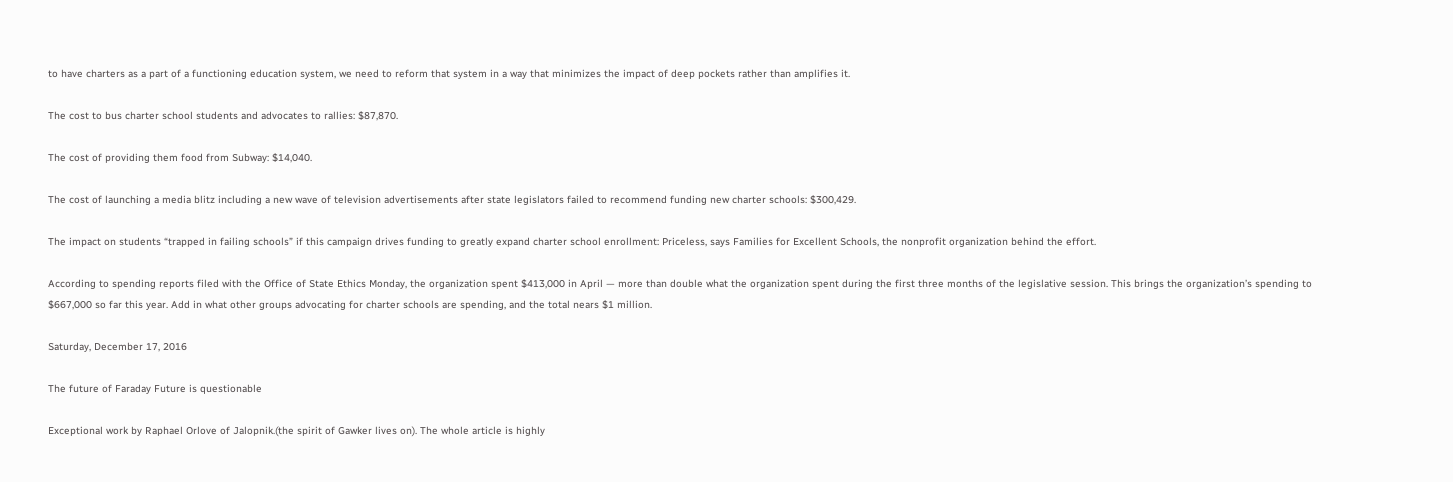to have charters as a part of a functioning education system, we need to reform that system in a way that minimizes the impact of deep pockets rather than amplifies it.

The cost to bus charter school students and advocates to rallies: $87,870.

The cost of providing them food from Subway: $14,040.

The cost of launching a media blitz including a new wave of television advertisements after state legislators failed to recommend funding new charter schools: $300,429.

The impact on students “trapped in failing schools” if this campaign drives funding to greatly expand charter school enrollment: Priceless, says Families for Excellent Schools, the nonprofit organization behind the effort.

According to spending reports filed with the Office of State Ethics Monday, the organization spent $413,000 in April — more than double what the organization spent during the first three months of the legislative session. This brings the organization’s spending to $667,000 so far this year. Add in what other groups advocating for charter schools are spending, and the total nears $1 million.

Saturday, December 17, 2016

The future of Faraday Future is questionable

Exceptional work by Raphael Orlove of Jalopnik.(the spirit of Gawker lives on). The whole article is highly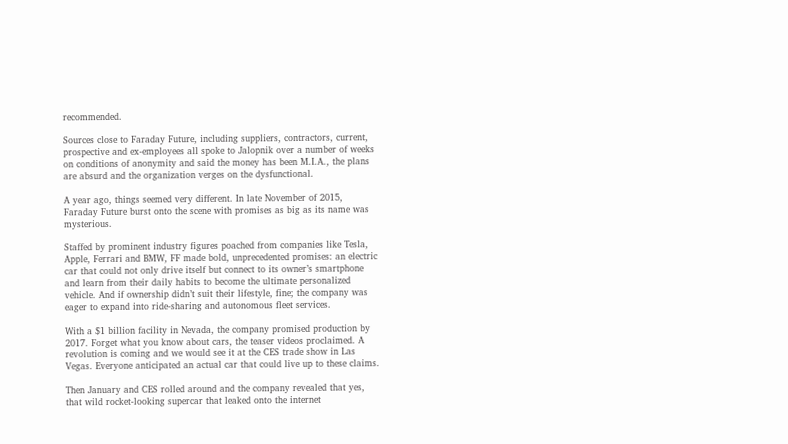recommended.

Sources close to Faraday Future, including suppliers, contractors, current, prospective and ex-employees all spoke to Jalopnik over a number of weeks on conditions of anonymity and said the money has been M.I.A., the plans are absurd and the organization verges on the dysfunctional.

A year ago, things seemed very different. In late November of 2015, Faraday Future burst onto the scene with promises as big as its name was mysterious.

Staffed by prominent industry figures poached from companies like Tesla, Apple, Ferrari and BMW, FF made bold, unprecedented promises: an electric car that could not only drive itself but connect to its owner’s smartphone and learn from their daily habits to become the ultimate personalized vehicle. And if ownership didn’t suit their lifestyle, fine; the company was eager to expand into ride-sharing and autonomous fleet services.

With a $1 billion facility in Nevada, the company promised production by 2017. Forget what you know about cars, the teaser videos proclaimed. A revolution is coming and we would see it at the CES trade show in Las Vegas. Everyone anticipated an actual car that could live up to these claims.

Then January and CES rolled around and the company revealed that yes, that wild rocket-looking supercar that leaked onto the internet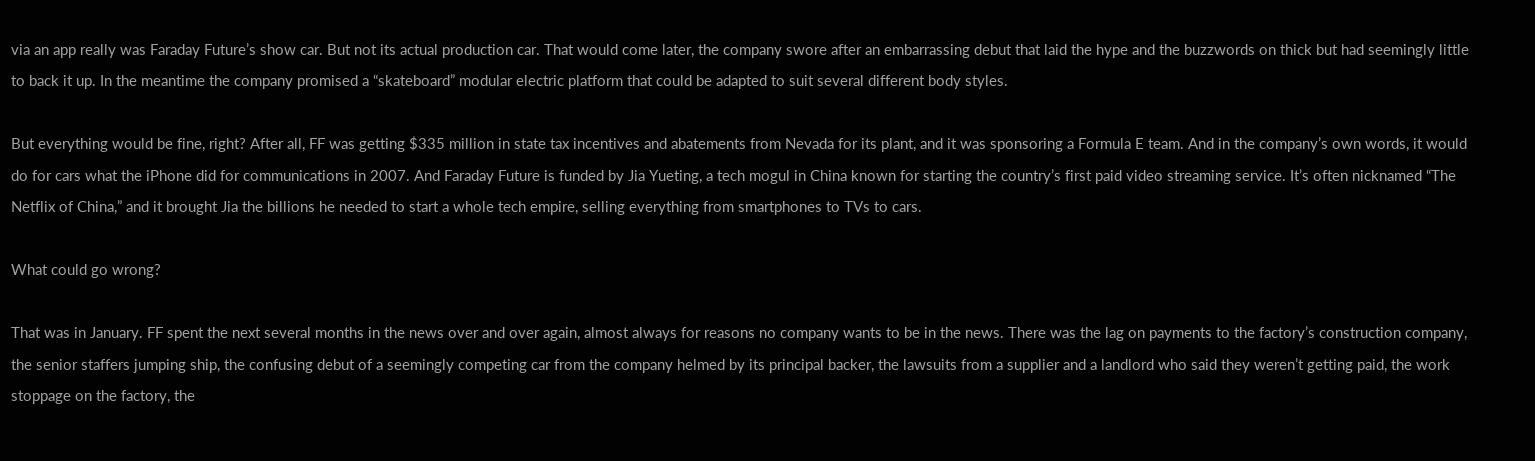via an app really was Faraday Future’s show car. But not its actual production car. That would come later, the company swore after an embarrassing debut that laid the hype and the buzzwords on thick but had seemingly little to back it up. In the meantime the company promised a “skateboard” modular electric platform that could be adapted to suit several different body styles.

But everything would be fine, right? After all, FF was getting $335 million in state tax incentives and abatements from Nevada for its plant, and it was sponsoring a Formula E team. And in the company’s own words, it would do for cars what the iPhone did for communications in 2007. And Faraday Future is funded by Jia Yueting, a tech mogul in China known for starting the country’s first paid video streaming service. It’s often nicknamed “The Netflix of China,” and it brought Jia the billions he needed to start a whole tech empire, selling everything from smartphones to TVs to cars.

What could go wrong?

That was in January. FF spent the next several months in the news over and over again, almost always for reasons no company wants to be in the news. There was the lag on payments to the factory’s construction company, the senior staffers jumping ship, the confusing debut of a seemingly competing car from the company helmed by its principal backer, the lawsuits from a supplier and a landlord who said they weren’t getting paid, the work stoppage on the factory, the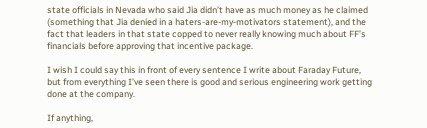state officials in Nevada who said Jia didn’t have as much money as he claimed (something that Jia denied in a haters-are-my-motivators statement), and the fact that leaders in that state copped to never really knowing much about FF’s financials before approving that incentive package.

I wish I could say this in front of every sentence I write about Faraday Future, but from everything I’ve seen there is good and serious engineering work getting done at the company.

If anything,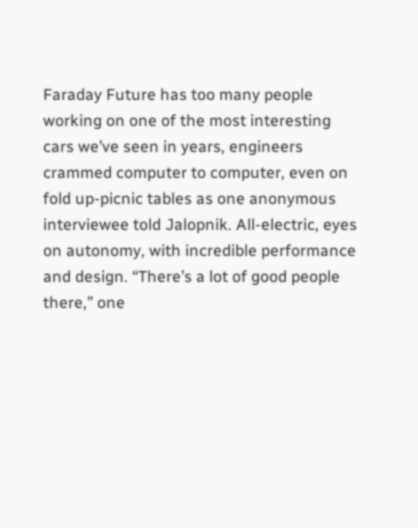Faraday Future has too many people working on one of the most interesting cars we’ve seen in years, engineers crammed computer to computer, even on fold up-picnic tables as one anonymous interviewee told Jalopnik. All-electric, eyes on autonomy, with incredible performance and design. “There’s a lot of good people there,” one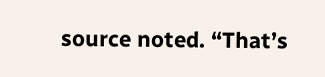source noted. “That’s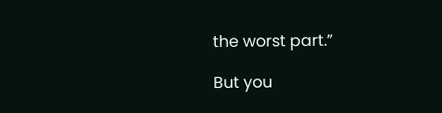the worst part.”

But you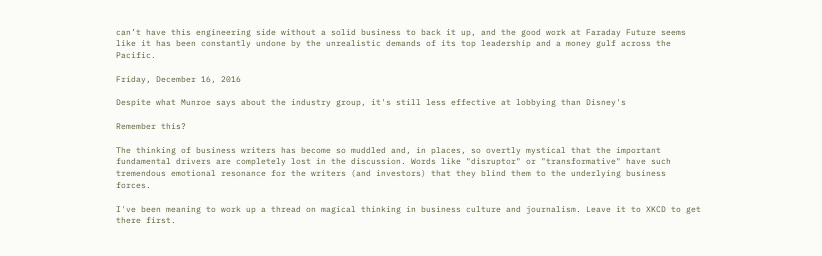can’t have this engineering side without a solid business to back it up, and the good work at Faraday Future seems like it has been constantly undone by the unrealistic demands of its top leadership and a money gulf across the Pacific.

Friday, December 16, 2016

Despite what Munroe says about the industry group, it's still less effective at lobbying than Disney's

Remember this?

The thinking of business writers has become so muddled and, in places, so overtly mystical that the important fundamental drivers are completely lost in the discussion. Words like "disruptor" or "transformative" have such tremendous emotional resonance for the writers (and investors) that they blind them to the underlying business forces.

I've been meaning to work up a thread on magical thinking in business culture and journalism. Leave it to XKCD to get there first.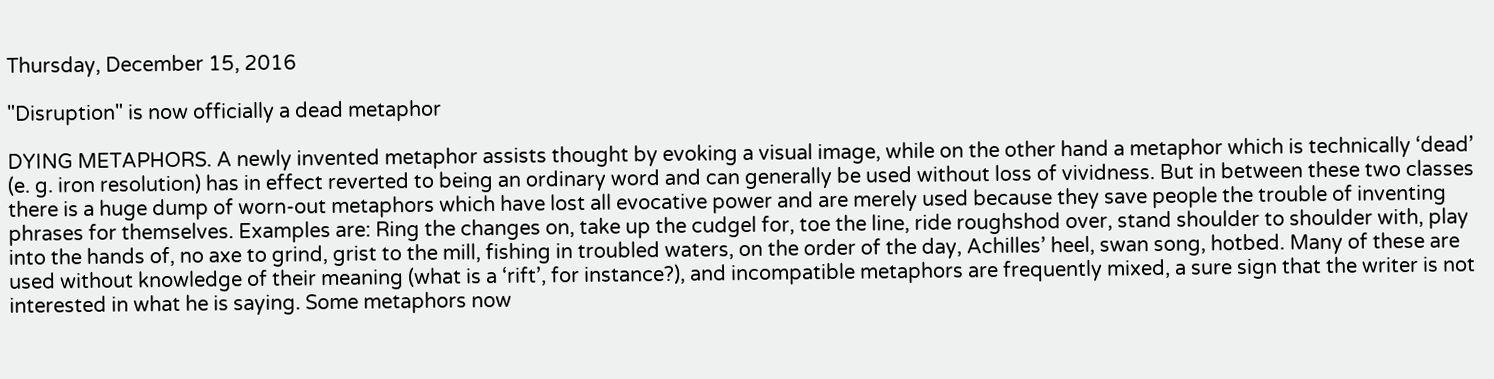Thursday, December 15, 2016

"Disruption" is now officially a dead metaphor

DYING METAPHORS. A newly invented metaphor assists thought by evoking a visual image, while on the other hand a metaphor which is technically ‘dead’ (e. g. iron resolution) has in effect reverted to being an ordinary word and can generally be used without loss of vividness. But in between these two classes there is a huge dump of worn-out metaphors which have lost all evocative power and are merely used because they save people the trouble of inventing phrases for themselves. Examples are: Ring the changes on, take up the cudgel for, toe the line, ride roughshod over, stand shoulder to shoulder with, play into the hands of, no axe to grind, grist to the mill, fishing in troubled waters, on the order of the day, Achilles’ heel, swan song, hotbed. Many of these are used without knowledge of their meaning (what is a ‘rift’, for instance?), and incompatible metaphors are frequently mixed, a sure sign that the writer is not interested in what he is saying. Some metaphors now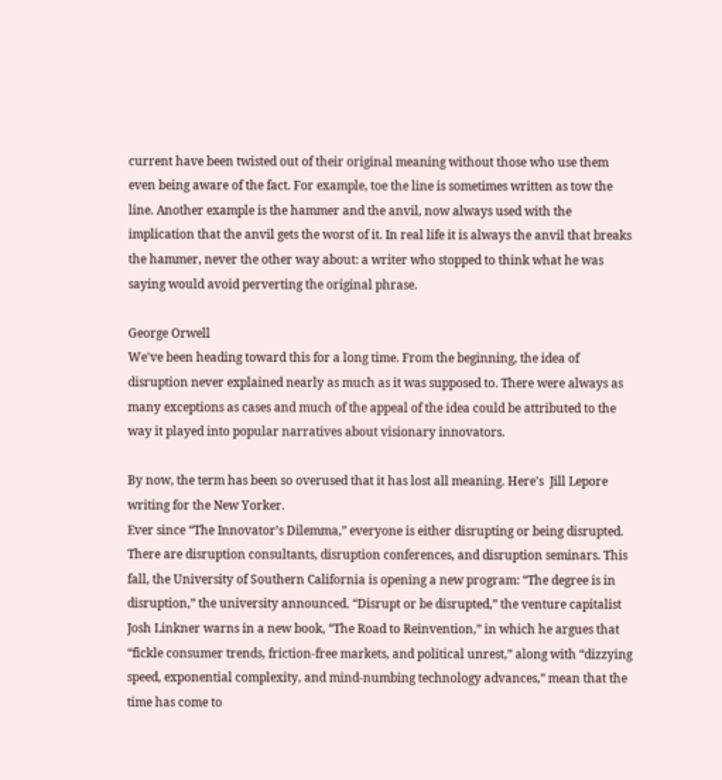current have been twisted out of their original meaning without those who use them even being aware of the fact. For example, toe the line is sometimes written as tow the line. Another example is the hammer and the anvil, now always used with the implication that the anvil gets the worst of it. In real life it is always the anvil that breaks the hammer, never the other way about: a writer who stopped to think what he was saying would avoid perverting the original phrase.

George Orwell
We've been heading toward this for a long time. From the beginning, the idea of disruption never explained nearly as much as it was supposed to. There were always as many exceptions as cases and much of the appeal of the idea could be attributed to the way it played into popular narratives about visionary innovators.

By now, the term has been so overused that it has lost all meaning. Here's  Jill Lepore writing for the New Yorker.
Ever since “The Innovator’s Dilemma,” everyone is either disrupting or being disrupted. There are disruption consultants, disruption conferences, and disruption seminars. This fall, the University of Southern California is opening a new program: “The degree is in disruption,” the university announced. “Disrupt or be disrupted,” the venture capitalist Josh Linkner warns in a new book, “The Road to Reinvention,” in which he argues that “fickle consumer trends, friction-free markets, and political unrest,” along with “dizzying speed, exponential complexity, and mind-numbing technology advances,” mean that the time has come to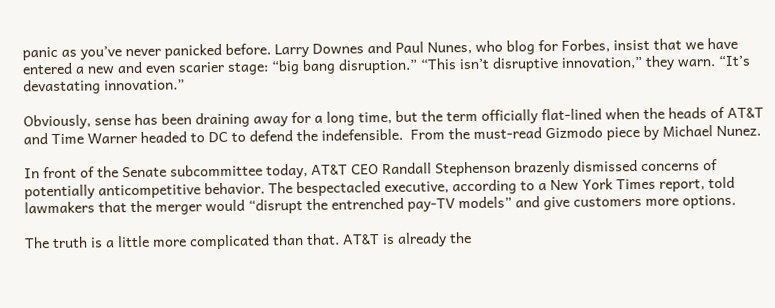panic as you’ve never panicked before. Larry Downes and Paul Nunes, who blog for Forbes, insist that we have entered a new and even scarier stage: “big bang disruption.” “This isn’t disruptive innovation,” they warn. “It’s devastating innovation.”

Obviously, sense has been draining away for a long time, but the term officially flat-lined when the heads of AT&T and Time Warner headed to DC to defend the indefensible.  From the must-read Gizmodo piece by Michael Nunez.

In front of the Senate subcommittee today, AT&T CEO Randall Stephenson brazenly dismissed concerns of potentially anticompetitive behavior. The bespectacled executive, according to a New York Times report, told lawmakers that the merger would “disrupt the entrenched pay-TV models” and give customers more options.

The truth is a little more complicated than that. AT&T is already the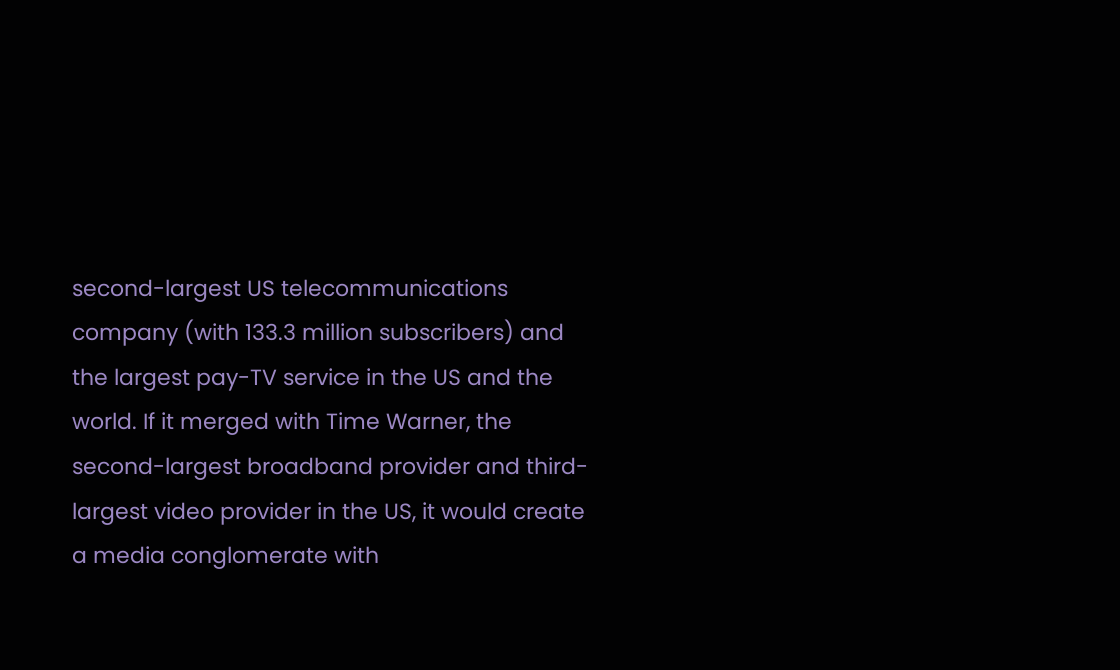second-largest US telecommunications company (with 133.3 million subscribers) and the largest pay-TV service in the US and the world. If it merged with Time Warner, the second-largest broadband provider and third-largest video provider in the US, it would create a media conglomerate with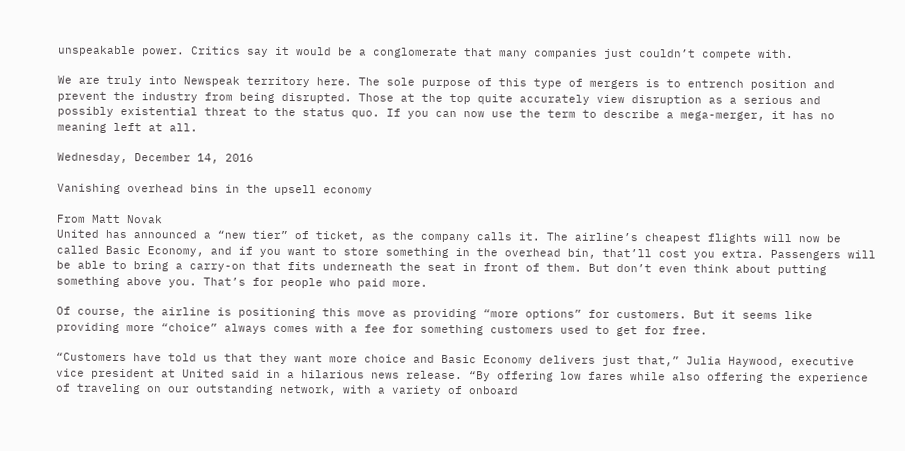unspeakable power. Critics say it would be a conglomerate that many companies just couldn’t compete with.

We are truly into Newspeak territory here. The sole purpose of this type of mergers is to entrench position and prevent the industry from being disrupted. Those at the top quite accurately view disruption as a serious and possibly existential threat to the status quo. If you can now use the term to describe a mega-merger, it has no meaning left at all.

Wednesday, December 14, 2016

Vanishing overhead bins in the upsell economy

From Matt Novak
United has announced a “new tier” of ticket, as the company calls it. The airline’s cheapest flights will now be called Basic Economy, and if you want to store something in the overhead bin, that’ll cost you extra. Passengers will be able to bring a carry-on that fits underneath the seat in front of them. But don’t even think about putting something above you. That’s for people who paid more.

Of course, the airline is positioning this move as providing “more options” for customers. But it seems like providing more “choice” always comes with a fee for something customers used to get for free.

“Customers have told us that they want more choice and Basic Economy delivers just that,” Julia Haywood, executive vice president at United said in a hilarious news release. “By offering low fares while also offering the experience of traveling on our outstanding network, with a variety of onboard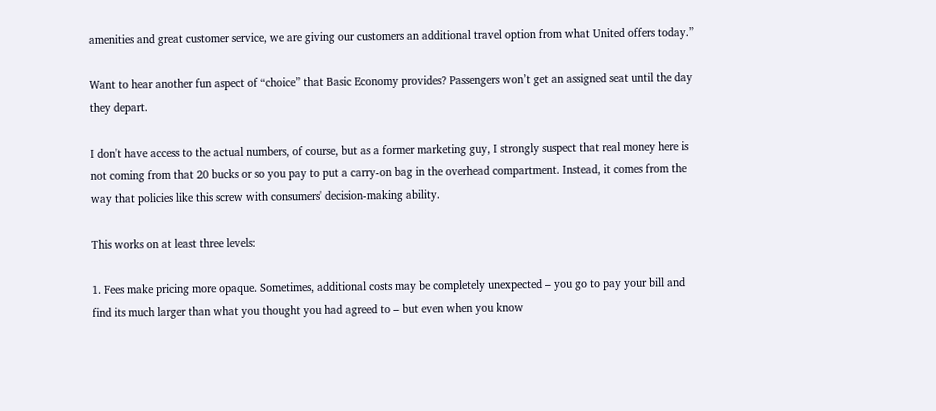amenities and great customer service, we are giving our customers an additional travel option from what United offers today.”

Want to hear another fun aspect of “choice” that Basic Economy provides? Passengers won’t get an assigned seat until the day they depart.

I don't have access to the actual numbers, of course, but as a former marketing guy, I strongly suspect that real money here is not coming from that 20 bucks or so you pay to put a carry-on bag in the overhead compartment. Instead, it comes from the way that policies like this screw with consumers' decision-making ability.

This works on at least three levels:

1. Fees make pricing more opaque. Sometimes, additional costs may be completely unexpected – you go to pay your bill and find its much larger than what you thought you had agreed to – but even when you know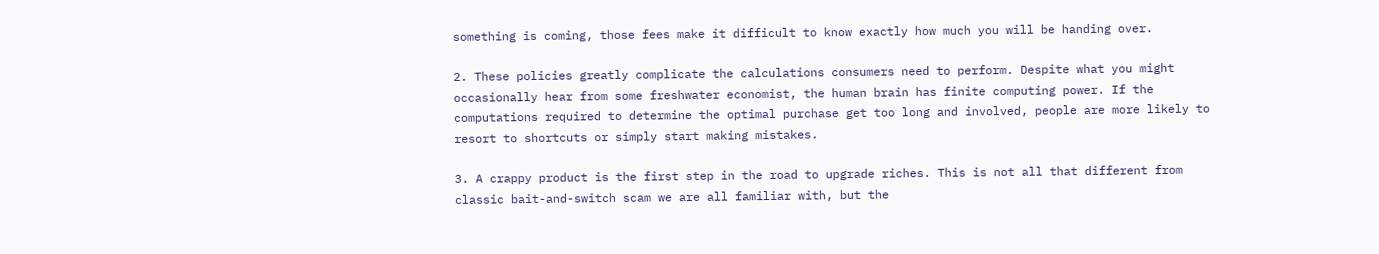something is coming, those fees make it difficult to know exactly how much you will be handing over.

2. These policies greatly complicate the calculations consumers need to perform. Despite what you might occasionally hear from some freshwater economist, the human brain has finite computing power. If the computations required to determine the optimal purchase get too long and involved, people are more likely to resort to shortcuts or simply start making mistakes.

3. A crappy product is the first step in the road to upgrade riches. This is not all that different from classic bait-and-switch scam we are all familiar with, but the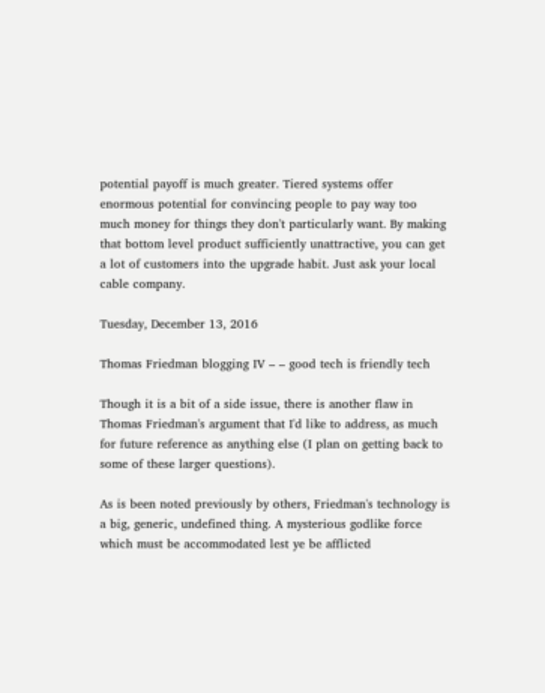potential payoff is much greater. Tiered systems offer enormous potential for convincing people to pay way too much money for things they don't particularly want. By making that bottom level product sufficiently unattractive, you can get a lot of customers into the upgrade habit. Just ask your local cable company.

Tuesday, December 13, 2016

Thomas Friedman blogging IV – – good tech is friendly tech

Though it is a bit of a side issue, there is another flaw in Thomas Friedman's argument that I'd like to address, as much for future reference as anything else (I plan on getting back to some of these larger questions).

As is been noted previously by others, Friedman's technology is a big, generic, undefined thing. A mysterious godlike force which must be accommodated lest ye be afflicted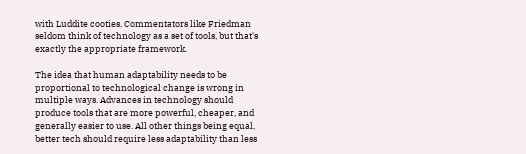with Luddite cooties. Commentators like Friedman seldom think of technology as a set of tools, but that's exactly the appropriate framework.

The idea that human adaptability needs to be proportional to technological change is wrong in multiple ways. Advances in technology should produce tools that are more powerful, cheaper, and generally easier to use. All other things being equal, better tech should require less adaptability than less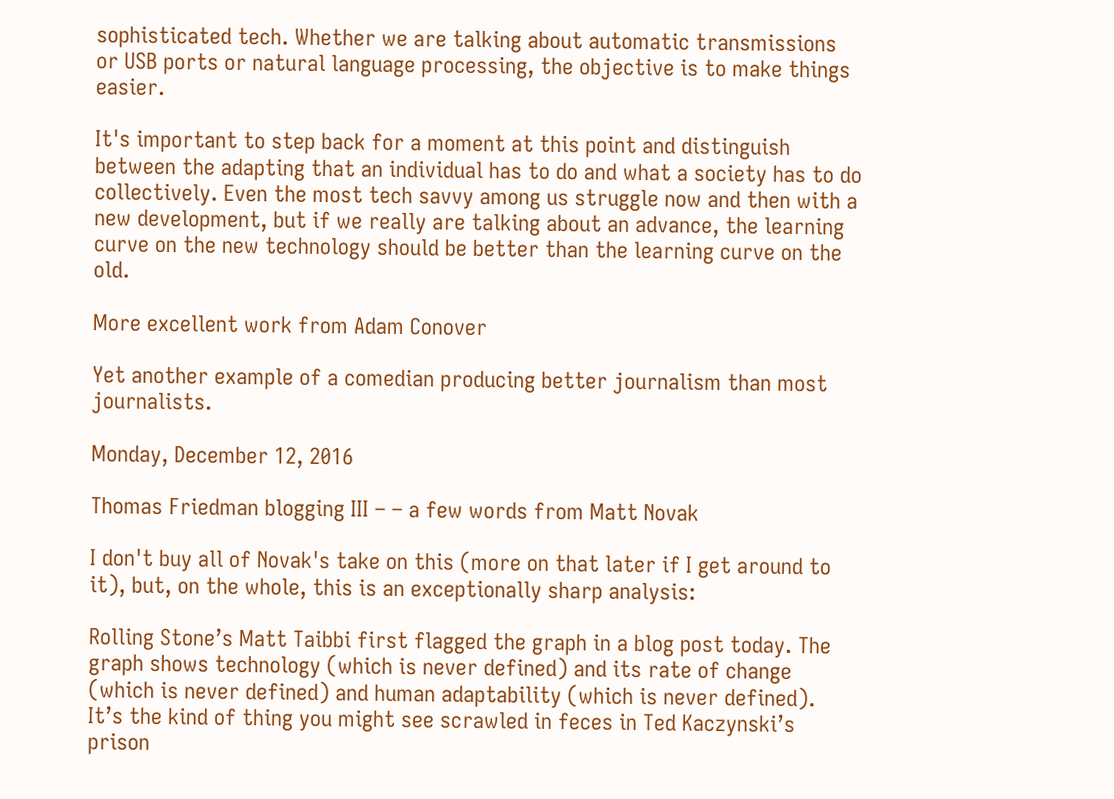sophisticated tech. Whether we are talking about automatic transmissions or USB ports or natural language processing, the objective is to make things easier.

It's important to step back for a moment at this point and distinguish between the adapting that an individual has to do and what a society has to do collectively. Even the most tech savvy among us struggle now and then with a new development, but if we really are talking about an advance, the learning curve on the new technology should be better than the learning curve on the old.

More excellent work from Adam Conover

Yet another example of a comedian producing better journalism than most journalists.

Monday, December 12, 2016

Thomas Friedman blogging III – – a few words from Matt Novak

I don't buy all of Novak's take on this (more on that later if I get around to it), but, on the whole, this is an exceptionally sharp analysis:

Rolling Stone’s Matt Taibbi first flagged the graph in a blog post today. The graph shows technology (which is never defined) and its rate of change (which is never defined) and human adaptability (which is never defined). It’s the kind of thing you might see scrawled in feces in Ted Kaczynski’s prison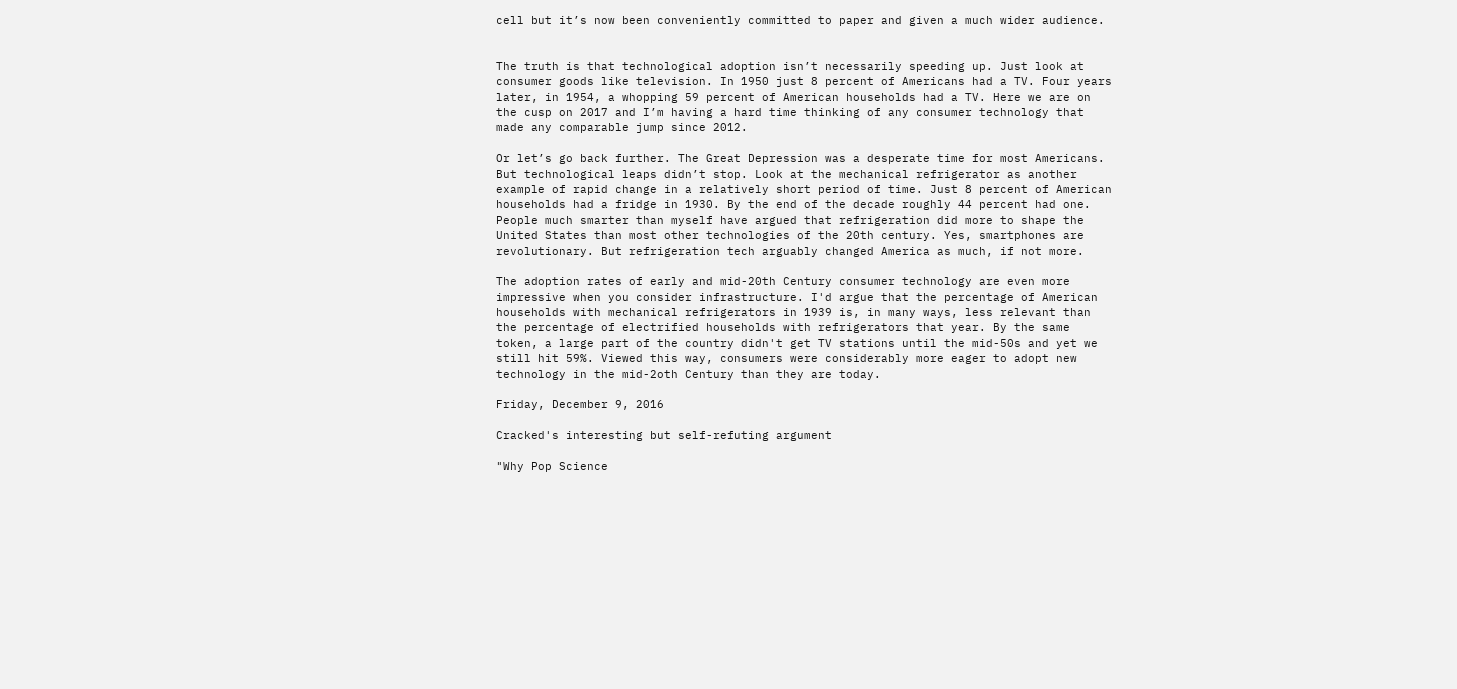cell but it’s now been conveniently committed to paper and given a much wider audience.


The truth is that technological adoption isn’t necessarily speeding up. Just look at consumer goods like television. In 1950 just 8 percent of Americans had a TV. Four years later, in 1954, a whopping 59 percent of American households had a TV. Here we are on the cusp on 2017 and I’m having a hard time thinking of any consumer technology that made any comparable jump since 2012.

Or let’s go back further. The Great Depression was a desperate time for most Americans. But technological leaps didn’t stop. Look at the mechanical refrigerator as another example of rapid change in a relatively short period of time. Just 8 percent of American households had a fridge in 1930. By the end of the decade roughly 44 percent had one. People much smarter than myself have argued that refrigeration did more to shape the United States than most other technologies of the 20th century. Yes, smartphones are revolutionary. But refrigeration tech arguably changed America as much, if not more.

The adoption rates of early and mid-20th Century consumer technology are even more impressive when you consider infrastructure. I'd argue that the percentage of American households with mechanical refrigerators in 1939 is, in many ways, less relevant than the percentage of electrified households with refrigerators that year. By the same token, a large part of the country didn't get TV stations until the mid-50s and yet we still hit 59%. Viewed this way, consumers were considerably more eager to adopt new technology in the mid-2oth Century than they are today.

Friday, December 9, 2016

Cracked's interesting but self-refuting argument

"Why Pop Science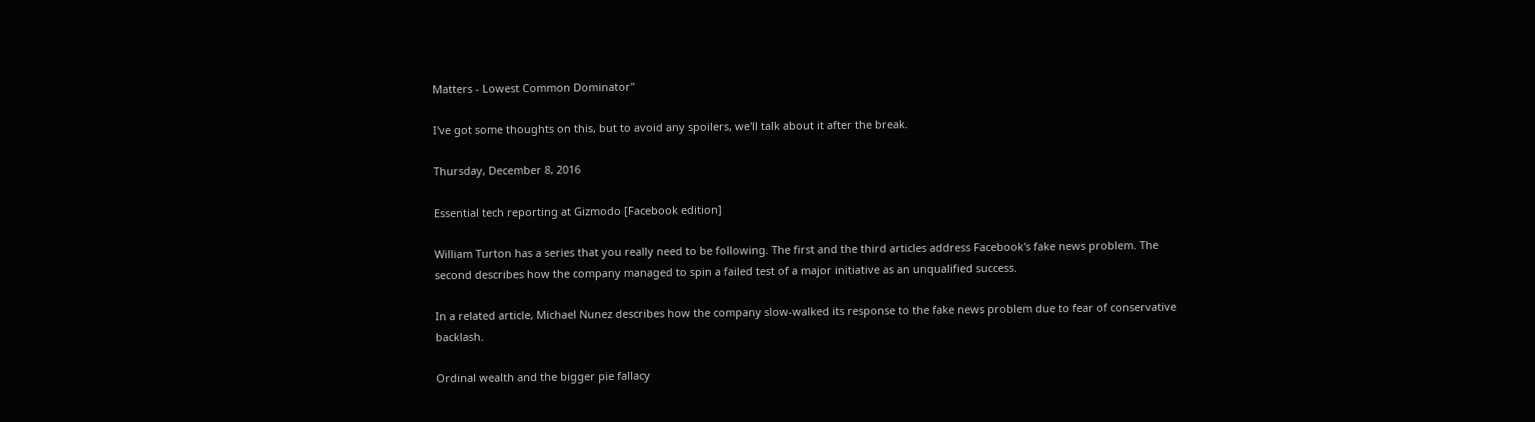Matters - Lowest Common Dominator"

I've got some thoughts on this, but to avoid any spoilers, we'll talk about it after the break.

Thursday, December 8, 2016

Essential tech reporting at Gizmodo [Facebook edition]

William Turton has a series that you really need to be following. The first and the third articles address Facebook's fake news problem. The second describes how the company managed to spin a failed test of a major initiative as an unqualified success.

In a related article, Michael Nunez describes how the company slow-walked its response to the fake news problem due to fear of conservative backlash.

Ordinal wealth and the bigger pie fallacy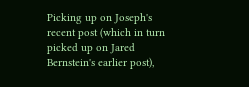Picking up on Joseph's recent post (which in turn picked up on Jared Bernstein's earlier post),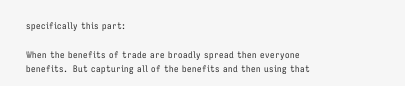specifically this part:

When the benefits of trade are broadly spread then everyone benefits.  But capturing all of the benefits and then using that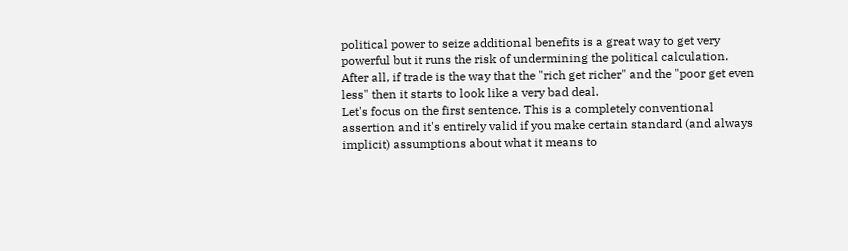political power to seize additional benefits is a great way to get very powerful but it runs the risk of undermining the political calculation.  After all, if trade is the way that the "rich get richer" and the "poor get even less" then it starts to look like a very bad deal.
Let's focus on the first sentence. This is a completely conventional assertion and it's entirely valid if you make certain standard (and always implicit) assumptions about what it means to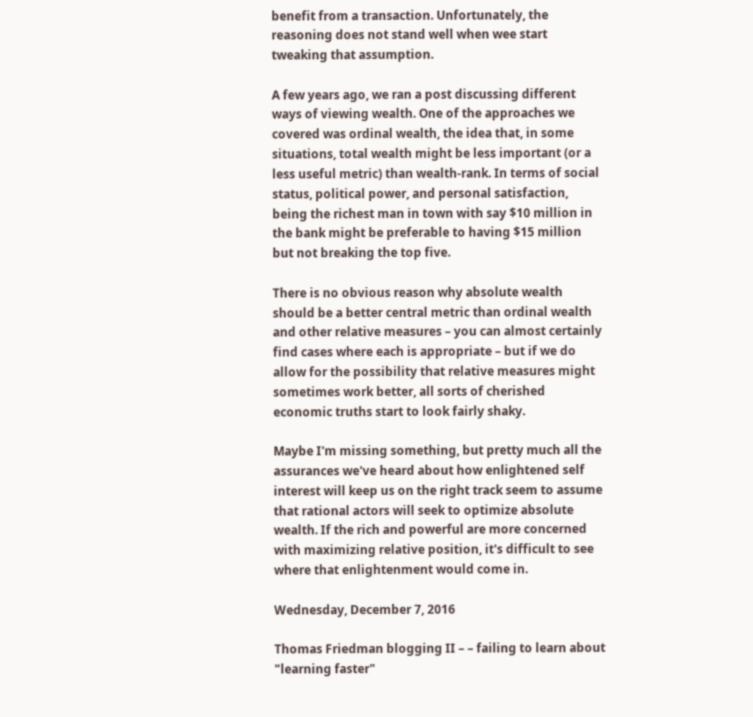benefit from a transaction. Unfortunately, the reasoning does not stand well when wee start tweaking that assumption.

A few years ago, we ran a post discussing different ways of viewing wealth. One of the approaches we covered was ordinal wealth, the idea that, in some situations, total wealth might be less important (or a less useful metric) than wealth-rank. In terms of social status, political power, and personal satisfaction, being the richest man in town with say $10 million in the bank might be preferable to having $15 million but not breaking the top five.

There is no obvious reason why absolute wealth should be a better central metric than ordinal wealth and other relative measures – you can almost certainly find cases where each is appropriate – but if we do allow for the possibility that relative measures might sometimes work better, all sorts of cherished economic truths start to look fairly shaky.

Maybe I'm missing something, but pretty much all the assurances we've heard about how enlightened self interest will keep us on the right track seem to assume that rational actors will seek to optimize absolute wealth. If the rich and powerful are more concerned with maximizing relative position, it's difficult to see where that enlightenment would come in.

Wednesday, December 7, 2016

Thomas Friedman blogging II – – failing to learn about "learning faster"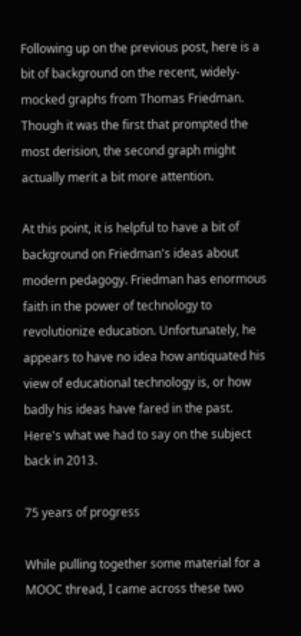Following up on the previous post, here is a bit of background on the recent, widely-mocked graphs from Thomas Friedman. Though it was the first that prompted the most derision, the second graph might actually merit a bit more attention.

At this point, it is helpful to have a bit of background on Friedman's ideas about modern pedagogy. Friedman has enormous faith in the power of technology to revolutionize education. Unfortunately, he appears to have no idea how antiquated his view of educational technology is, or how badly his ideas have fared in the past. Here's what we had to say on the subject back in 2013.

75 years of progress

While pulling together some material for a MOOC thread, I came across these two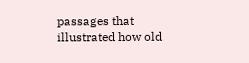passages that illustrated how old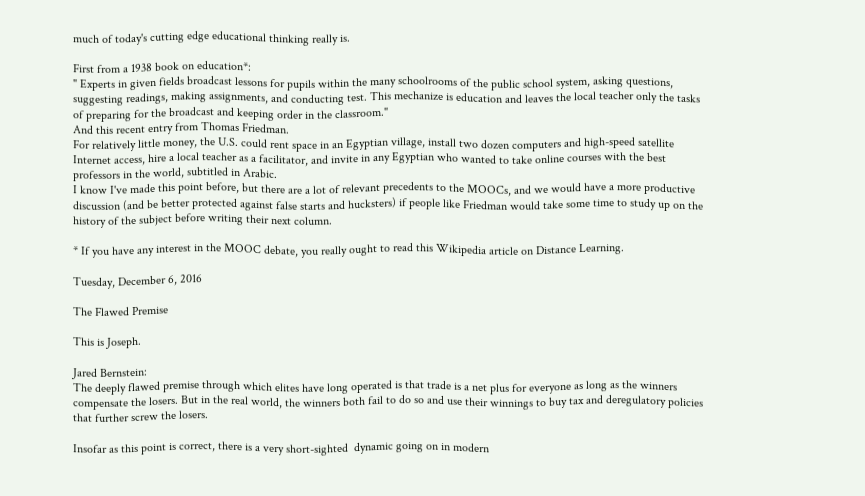much of today's cutting edge educational thinking really is.

First from a 1938 book on education*:
" Experts in given fields broadcast lessons for pupils within the many schoolrooms of the public school system, asking questions, suggesting readings, making assignments, and conducting test. This mechanize is education and leaves the local teacher only the tasks of preparing for the broadcast and keeping order in the classroom."
And this recent entry from Thomas Friedman.
For relatively little money, the U.S. could rent space in an Egyptian village, install two dozen computers and high-speed satellite Internet access, hire a local teacher as a facilitator, and invite in any Egyptian who wanted to take online courses with the best professors in the world, subtitled in Arabic.
I know I've made this point before, but there are a lot of relevant precedents to the MOOCs, and we would have a more productive discussion (and be better protected against false starts and hucksters) if people like Friedman would take some time to study up on the history of the subject before writing their next column.

* If you have any interest in the MOOC debate, you really ought to read this Wikipedia article on Distance Learning.

Tuesday, December 6, 2016

The Flawed Premise

This is Joseph.

Jared Bernstein:
The deeply flawed premise through which elites have long operated is that trade is a net plus for everyone as long as the winners compensate the losers. But in the real world, the winners both fail to do so and use their winnings to buy tax and deregulatory policies that further screw the losers.

Insofar as this point is correct, there is a very short-sighted  dynamic going on in modern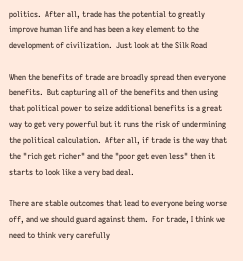politics.  After all, trade has the potential to greatly improve human life and has been a key element to the development of civilization.  Just look at the Silk Road

When the benefits of trade are broadly spread then everyone benefits.  But capturing all of the benefits and then using that political power to seize additional benefits is a great way to get very powerful but it runs the risk of undermining the political calculation.  After all, if trade is the way that the "rich get richer" and the "poor get even less" then it starts to look like a very bad deal.

There are stable outcomes that lead to everyone being worse off, and we should guard against them.  For trade, I think we need to think very carefully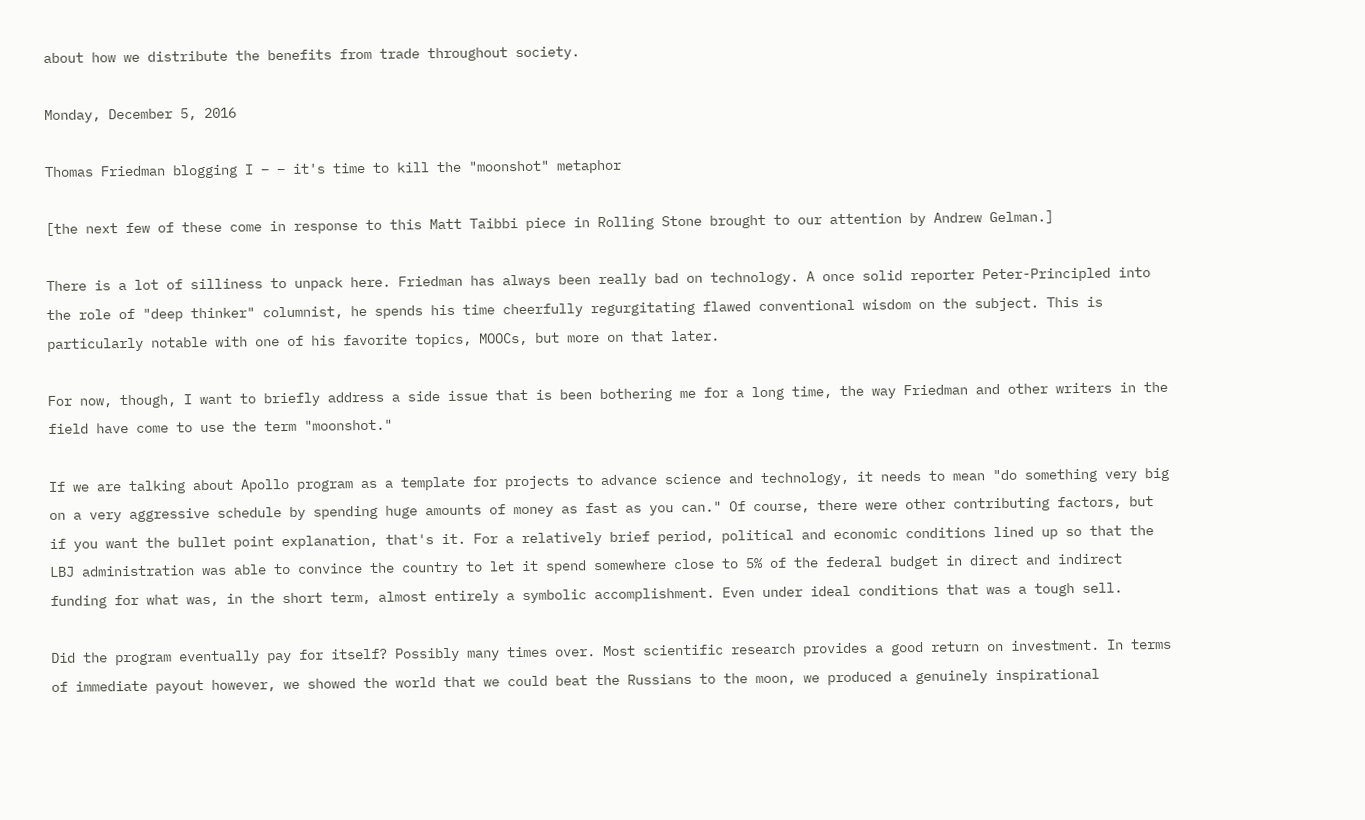about how we distribute the benefits from trade throughout society.

Monday, December 5, 2016

Thomas Friedman blogging I – – it's time to kill the "moonshot" metaphor

[the next few of these come in response to this Matt Taibbi piece in Rolling Stone brought to our attention by Andrew Gelman.]

There is a lot of silliness to unpack here. Friedman has always been really bad on technology. A once solid reporter Peter-Principled into the role of "deep thinker" columnist, he spends his time cheerfully regurgitating flawed conventional wisdom on the subject. This is particularly notable with one of his favorite topics, MOOCs, but more on that later.

For now, though, I want to briefly address a side issue that is been bothering me for a long time, the way Friedman and other writers in the field have come to use the term "moonshot."

If we are talking about Apollo program as a template for projects to advance science and technology, it needs to mean "do something very big on a very aggressive schedule by spending huge amounts of money as fast as you can." Of course, there were other contributing factors, but if you want the bullet point explanation, that's it. For a relatively brief period, political and economic conditions lined up so that the LBJ administration was able to convince the country to let it spend somewhere close to 5% of the federal budget in direct and indirect funding for what was, in the short term, almost entirely a symbolic accomplishment. Even under ideal conditions that was a tough sell.

Did the program eventually pay for itself? Possibly many times over. Most scientific research provides a good return on investment. In terms of immediate payout however, we showed the world that we could beat the Russians to the moon, we produced a genuinely inspirational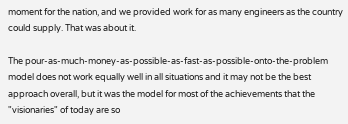moment for the nation, and we provided work for as many engineers as the country could supply. That was about it.

The pour-as-much-money-as-possible-as-fast-as-possible-onto-the-problem model does not work equally well in all situations and it may not be the best approach overall, but it was the model for most of the achievements that the "visionaries" of today are so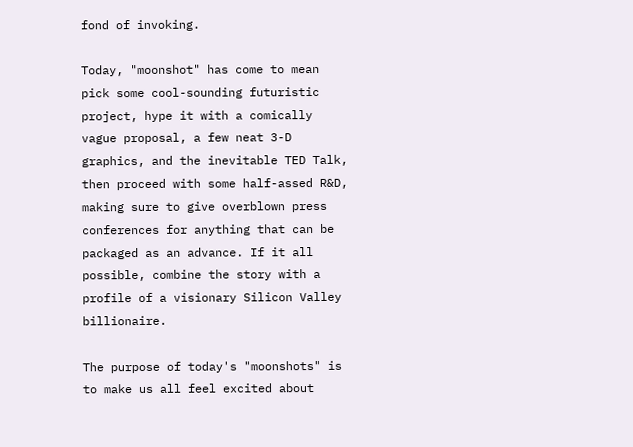fond of invoking.

Today, "moonshot" has come to mean pick some cool-sounding futuristic project, hype it with a comically vague proposal, a few neat 3-D graphics, and the inevitable TED Talk, then proceed with some half-assed R&D, making sure to give overblown press conferences for anything that can be packaged as an advance. If it all possible, combine the story with a profile of a visionary Silicon Valley billionaire.

The purpose of today's "moonshots" is to make us all feel excited about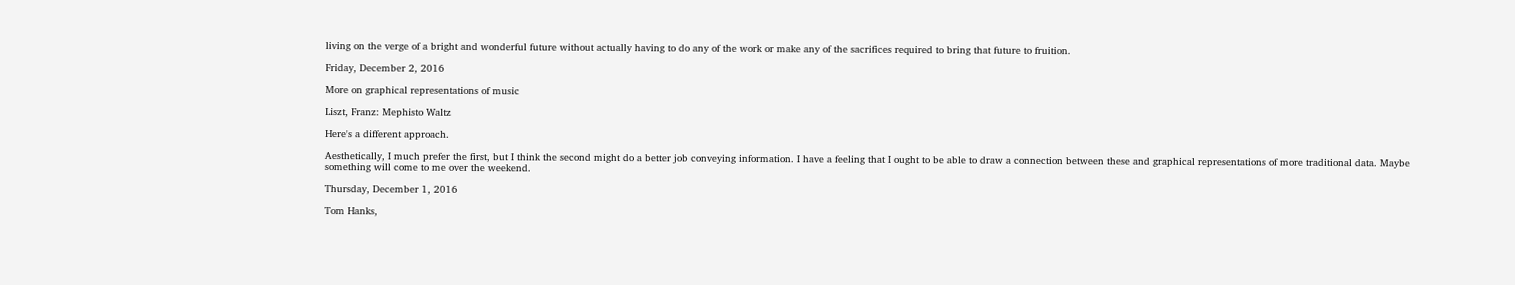living on the verge of a bright and wonderful future without actually having to do any of the work or make any of the sacrifices required to bring that future to fruition.

Friday, December 2, 2016

More on graphical representations of music

Liszt, Franz: Mephisto Waltz

Here's a different approach.

Aesthetically, I much prefer the first, but I think the second might do a better job conveying information. I have a feeling that I ought to be able to draw a connection between these and graphical representations of more traditional data. Maybe something will come to me over the weekend.

Thursday, December 1, 2016

Tom Hanks,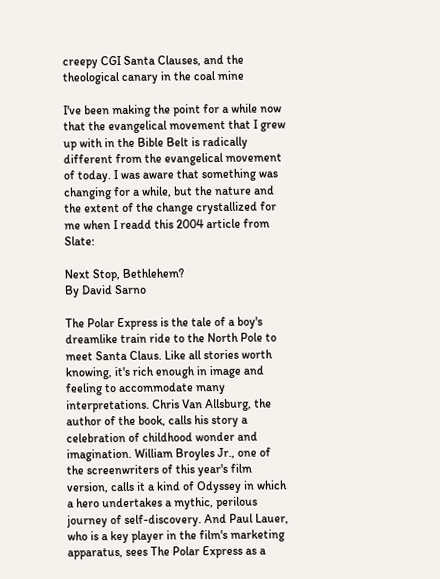creepy CGI Santa Clauses, and the theological canary in the coal mine

I've been making the point for a while now that the evangelical movement that I grew up with in the Bible Belt is radically different from the evangelical movement of today. I was aware that something was changing for a while, but the nature and the extent of the change crystallized for me when I readd this 2004 article from Slate:

Next Stop, Bethlehem?
By David Sarno

The Polar Express is the tale of a boy's dreamlike train ride to the North Pole to meet Santa Claus. Like all stories worth knowing, it's rich enough in image and feeling to accommodate many interpretations. Chris Van Allsburg, the author of the book, calls his story a celebration of childhood wonder and imagination. William Broyles Jr., one of the screenwriters of this year's film version, calls it a kind of Odyssey in which a hero undertakes a mythic, perilous journey of self-discovery. And Paul Lauer, who is a key player in the film's marketing apparatus, sees The Polar Express as a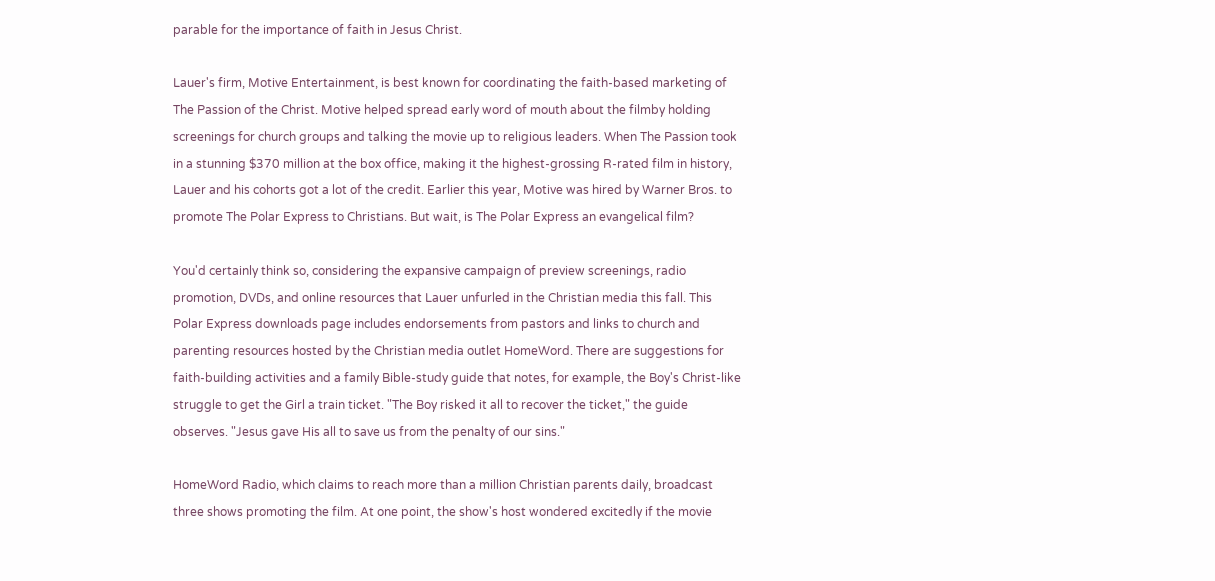parable for the importance of faith in Jesus Christ.

Lauer's firm, Motive Entertainment, is best known for coordinating the faith-based marketing of The Passion of the Christ. Motive helped spread early word of mouth about the filmby holding screenings for church groups and talking the movie up to religious leaders. When The Passion took in a stunning $370 million at the box office, making it the highest-grossing R-rated film in history, Lauer and his cohorts got a lot of the credit. Earlier this year, Motive was hired by Warner Bros. to promote The Polar Express to Christians. But wait, is The Polar Express an evangelical film?

You'd certainly think so, considering the expansive campaign of preview screenings, radio promotion, DVDs, and online resources that Lauer unfurled in the Christian media this fall. This Polar Express downloads page includes endorsements from pastors and links to church and parenting resources hosted by the Christian media outlet HomeWord. There are suggestions for faith-building activities and a family Bible-study guide that notes, for example, the Boy's Christ-like struggle to get the Girl a train ticket. "The Boy risked it all to recover the ticket," the guide observes. "Jesus gave His all to save us from the penalty of our sins."

HomeWord Radio, which claims to reach more than a million Christian parents daily, broadcast three shows promoting the film. At one point, the show's host wondered excitedly if the movie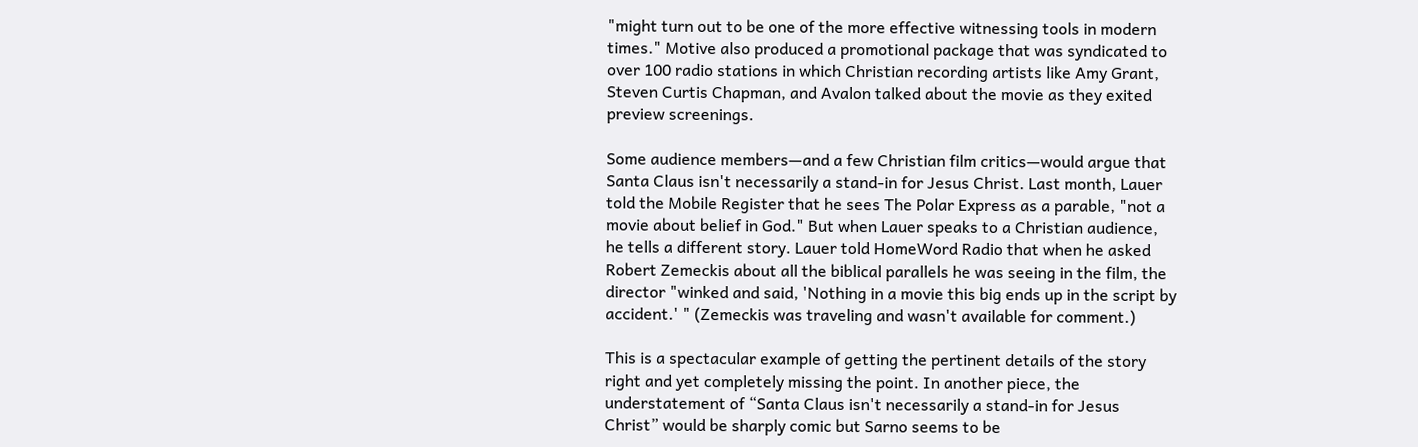"might turn out to be one of the more effective witnessing tools in modern times." Motive also produced a promotional package that was syndicated to over 100 radio stations in which Christian recording artists like Amy Grant, Steven Curtis Chapman, and Avalon talked about the movie as they exited preview screenings.

Some audience members—and a few Christian film critics—would argue that Santa Claus isn't necessarily a stand-in for Jesus Christ. Last month, Lauer told the Mobile Register that he sees The Polar Express as a parable, "not a movie about belief in God." But when Lauer speaks to a Christian audience, he tells a different story. Lauer told HomeWord Radio that when he asked Robert Zemeckis about all the biblical parallels he was seeing in the film, the director "winked and said, 'Nothing in a movie this big ends up in the script by accident.' " (Zemeckis was traveling and wasn't available for comment.)

This is a spectacular example of getting the pertinent details of the story right and yet completely missing the point. In another piece, the understatement of “Santa Claus isn't necessarily a stand-in for Jesus Christ” would be sharply comic but Sarno seems to be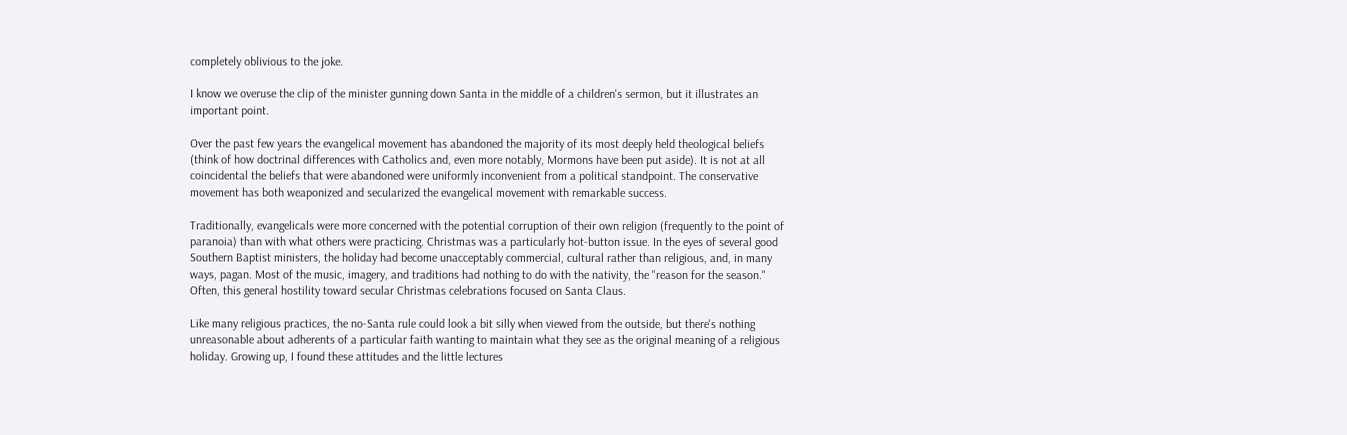completely oblivious to the joke.

I know we overuse the clip of the minister gunning down Santa in the middle of a children's sermon, but it illustrates an important point.

Over the past few years the evangelical movement has abandoned the majority of its most deeply held theological beliefs (think of how doctrinal differences with Catholics and, even more notably, Mormons have been put aside). It is not at all coincidental the beliefs that were abandoned were uniformly inconvenient from a political standpoint. The conservative movement has both weaponized and secularized the evangelical movement with remarkable success.

Traditionally, evangelicals were more concerned with the potential corruption of their own religion (frequently to the point of paranoia) than with what others were practicing. Christmas was a particularly hot-button issue. In the eyes of several good Southern Baptist ministers, the holiday had become unacceptably commercial, cultural rather than religious, and, in many ways, pagan. Most of the music, imagery, and traditions had nothing to do with the nativity, the "reason for the season." Often, this general hostility toward secular Christmas celebrations focused on Santa Claus.

Like many religious practices, the no-Santa rule could look a bit silly when viewed from the outside, but there's nothing unreasonable about adherents of a particular faith wanting to maintain what they see as the original meaning of a religious holiday. Growing up, I found these attitudes and the little lectures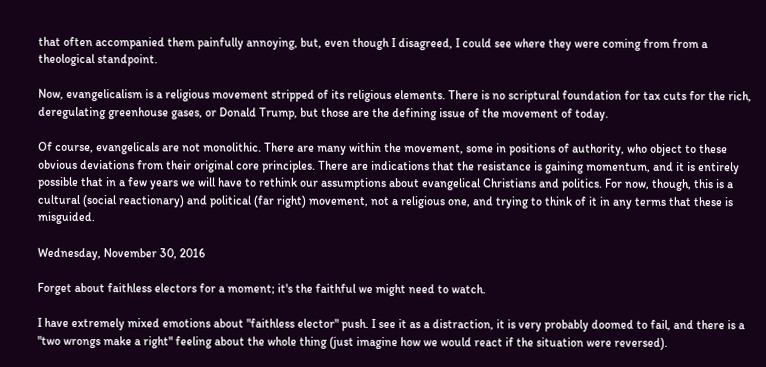that often accompanied them painfully annoying, but, even though I disagreed, I could see where they were coming from from a theological standpoint.

Now, evangelicalism is a religious movement stripped of its religious elements. There is no scriptural foundation for tax cuts for the rich, deregulating greenhouse gases, or Donald Trump, but those are the defining issue of the movement of today.

Of course, evangelicals are not monolithic. There are many within the movement, some in positions of authority, who object to these obvious deviations from their original core principles. There are indications that the resistance is gaining momentum, and it is entirely possible that in a few years we will have to rethink our assumptions about evangelical Christians and politics. For now, though, this is a cultural (social reactionary) and political (far right) movement, not a religious one, and trying to think of it in any terms that these is misguided.

Wednesday, November 30, 2016

Forget about faithless electors for a moment; it's the faithful we might need to watch.

I have extremely mixed emotions about "faithless elector" push. I see it as a distraction, it is very probably doomed to fail, and there is a "two wrongs make a right" feeling about the whole thing (just imagine how we would react if the situation were reversed).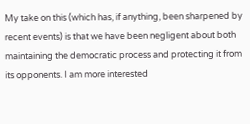My take on this (which has, if anything, been sharpened by recent events) is that we have been negligent about both maintaining the democratic process and protecting it from its opponents. I am more interested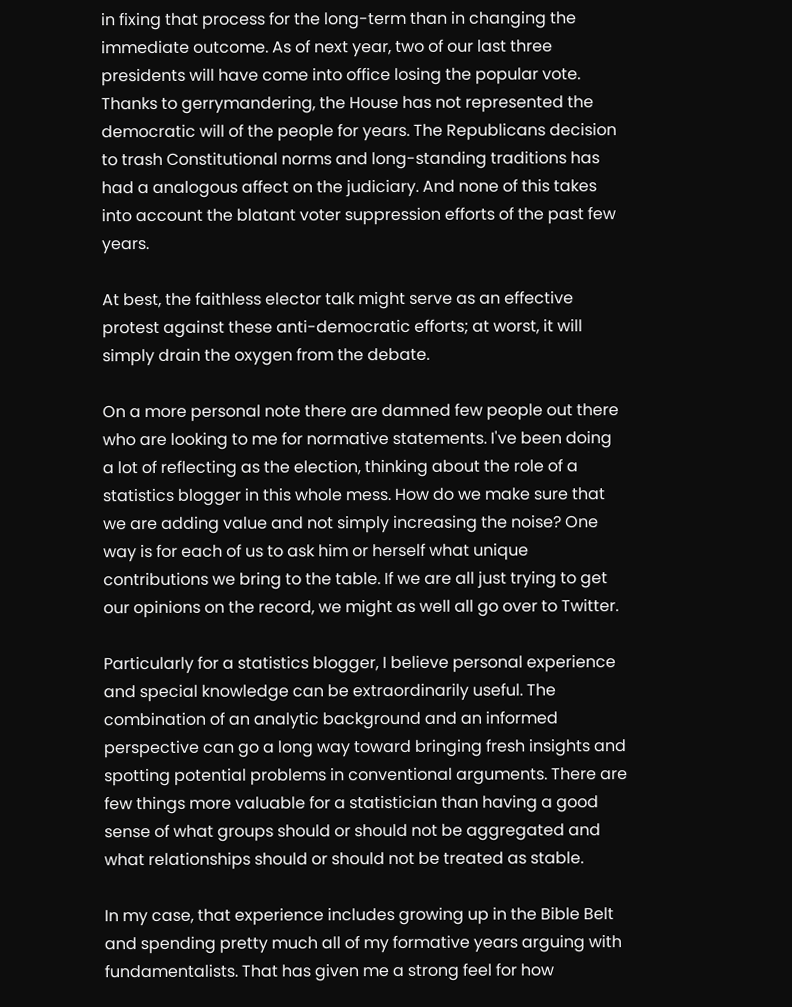in fixing that process for the long-term than in changing the immediate outcome. As of next year, two of our last three presidents will have come into office losing the popular vote. Thanks to gerrymandering, the House has not represented the democratic will of the people for years. The Republicans decision to trash Constitutional norms and long-standing traditions has had a analogous affect on the judiciary. And none of this takes into account the blatant voter suppression efforts of the past few years.

At best, the faithless elector talk might serve as an effective protest against these anti-democratic efforts; at worst, it will simply drain the oxygen from the debate.

On a more personal note there are damned few people out there who are looking to me for normative statements. I've been doing a lot of reflecting as the election, thinking about the role of a statistics blogger in this whole mess. How do we make sure that we are adding value and not simply increasing the noise? One way is for each of us to ask him or herself what unique contributions we bring to the table. If we are all just trying to get our opinions on the record, we might as well all go over to Twitter.

Particularly for a statistics blogger, I believe personal experience and special knowledge can be extraordinarily useful. The combination of an analytic background and an informed perspective can go a long way toward bringing fresh insights and spotting potential problems in conventional arguments. There are few things more valuable for a statistician than having a good sense of what groups should or should not be aggregated and what relationships should or should not be treated as stable.

In my case, that experience includes growing up in the Bible Belt and spending pretty much all of my formative years arguing with fundamentalists. That has given me a strong feel for how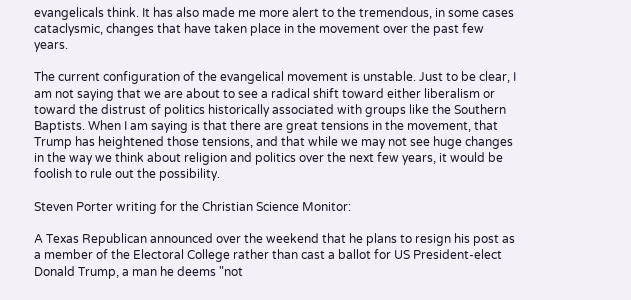evangelicals think. It has also made me more alert to the tremendous, in some cases cataclysmic, changes that have taken place in the movement over the past few years.

The current configuration of the evangelical movement is unstable. Just to be clear, I am not saying that we are about to see a radical shift toward either liberalism or toward the distrust of politics historically associated with groups like the Southern Baptists. When I am saying is that there are great tensions in the movement, that Trump has heightened those tensions, and that while we may not see huge changes in the way we think about religion and politics over the next few years, it would be foolish to rule out the possibility.

Steven Porter writing for the Christian Science Monitor:

A Texas Republican announced over the weekend that he plans to resign his post as a member of the Electoral College rather than cast a ballot for US President-elect Donald Trump, a man he deems "not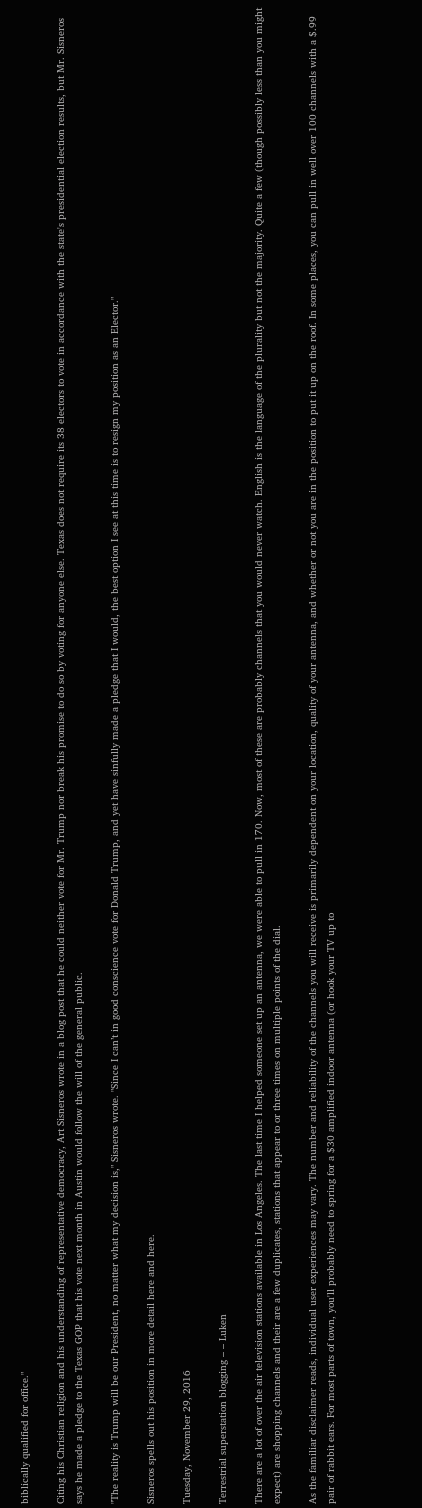biblically qualified for office."

Citing his Christian religion and his understanding of representative democracy, Art Sisneros wrote in a blog post that he could neither vote for Mr. Trump nor break his promise to do so by voting for anyone else. Texas does not require its 38 electors to vote in accordance with the state's presidential election results, but Mr. Sisneros says he made a pledge to the Texas GOP that his vote next month in Austin would follow the will of the general public.

"The reality is Trump will be our President, no matter what my decision is," Sisneros wrote. "Since I can’t in good conscience vote for Donald Trump, and yet have sinfully made a pledge that I would, the best option I see at this time is to resign my position as an Elector."

Sisneros spells out his position in more detail here and here.

Tuesday, November 29, 2016

Terrestrial superstation blogging – – Luken

There are a lot of over the air television stations available in Los Angeles. The last time I helped someone set up an antenna, we were able to pull in 170. Now, most of these are probably channels that you would never watch. English is the language of the plurality but not the majority. Quite a few (though possibly less than you might expect) are shopping channels and their are a few duplicates, stations that appear to or three times on multiple points of the dial.

As the familiar disclaimer reads, individual user experiences may vary. The number and reliability of the channels you will receive is primarily dependent on your location, quality of your antenna, and whether or not you are in the position to put it up on the roof. In some places, you can pull in well over 100 channels with a $.99 pair of rabbit ears. For most parts of town, you'll probably need to spring for a $30 amplified indoor antenna (or hook your TV up to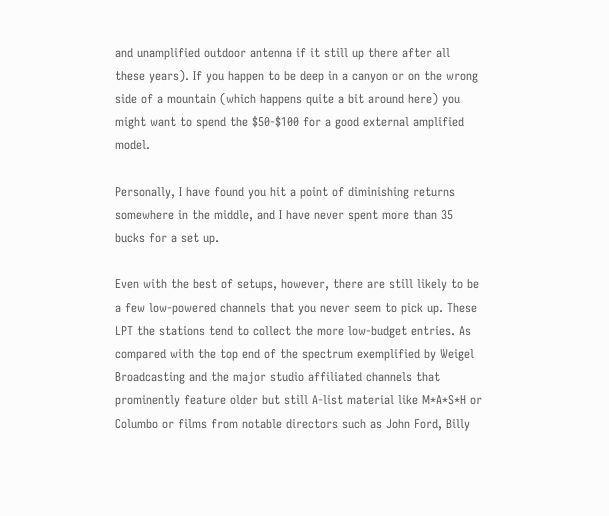and unamplified outdoor antenna if it still up there after all these years). If you happen to be deep in a canyon or on the wrong side of a mountain (which happens quite a bit around here) you might want to spend the $50-$100 for a good external amplified model.

Personally, I have found you hit a point of diminishing returns somewhere in the middle, and I have never spent more than 35 bucks for a set up.

Even with the best of setups, however, there are still likely to be a few low-powered channels that you never seem to pick up. These LPT the stations tend to collect the more low-budget entries. As compared with the top end of the spectrum exemplified by Weigel Broadcasting and the major studio affiliated channels that prominently feature older but still A-list material like M*A*S*H or Columbo or films from notable directors such as John Ford, Billy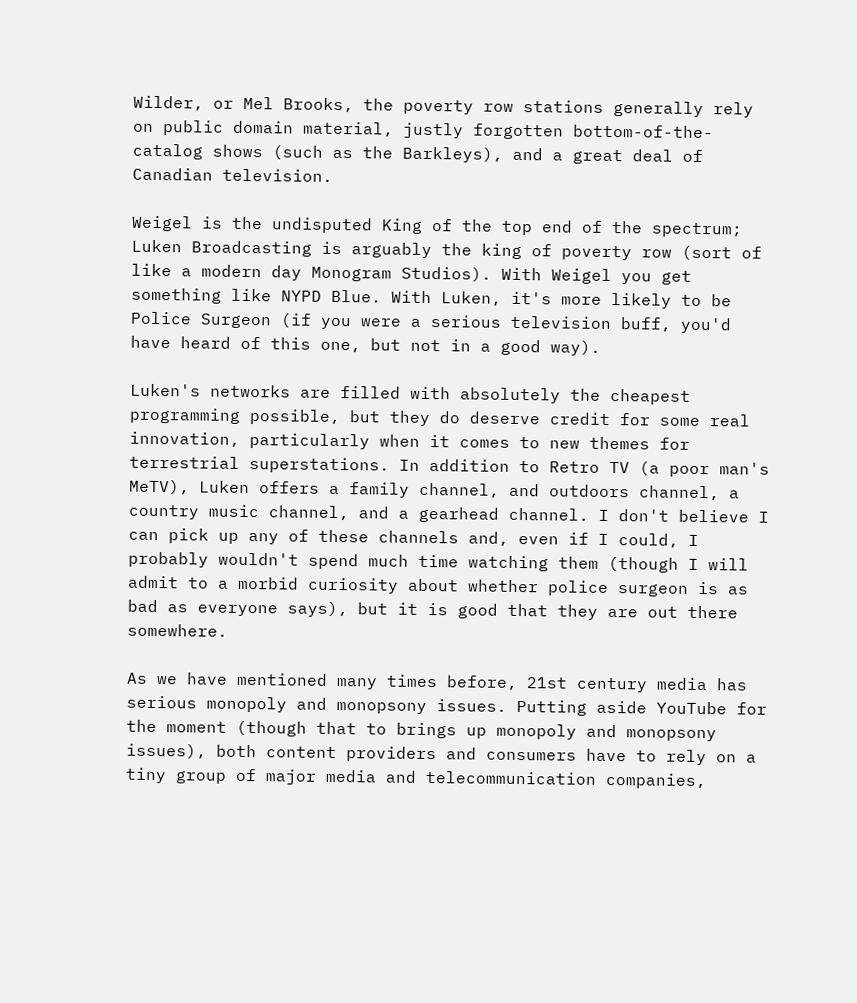Wilder, or Mel Brooks, the poverty row stations generally rely on public domain material, justly forgotten bottom-of-the-catalog shows (such as the Barkleys), and a great deal of Canadian television.

Weigel is the undisputed King of the top end of the spectrum; Luken Broadcasting is arguably the king of poverty row (sort of like a modern day Monogram Studios). With Weigel you get something like NYPD Blue. With Luken, it's more likely to be Police Surgeon (if you were a serious television buff, you'd have heard of this one, but not in a good way).

Luken's networks are filled with absolutely the cheapest programming possible, but they do deserve credit for some real innovation, particularly when it comes to new themes for terrestrial superstations. In addition to Retro TV (a poor man's MeTV), Luken offers a family channel, and outdoors channel, a country music channel, and a gearhead channel. I don't believe I can pick up any of these channels and, even if I could, I probably wouldn't spend much time watching them (though I will admit to a morbid curiosity about whether police surgeon is as bad as everyone says), but it is good that they are out there somewhere.

As we have mentioned many times before, 21st century media has serious monopoly and monopsony issues. Putting aside YouTube for the moment (though that to brings up monopoly and monopsony issues), both content providers and consumers have to rely on a tiny group of major media and telecommunication companies,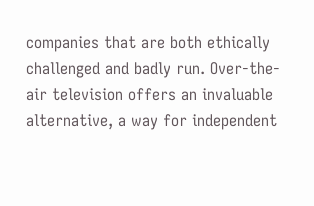companies that are both ethically challenged and badly run. Over-the-air television offers an invaluable alternative, a way for independent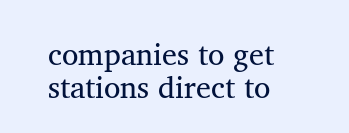companies to get stations direct to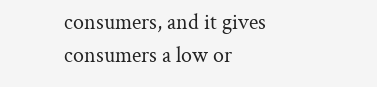consumers, and it gives consumers a low or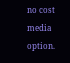no cost media option.